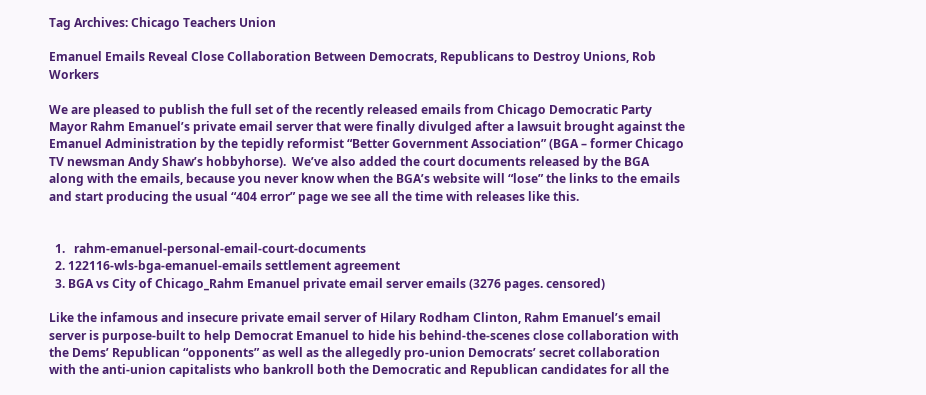Tag Archives: Chicago Teachers Union

Emanuel Emails Reveal Close Collaboration Between Democrats, Republicans to Destroy Unions, Rob Workers

We are pleased to publish the full set of the recently released emails from Chicago Democratic Party Mayor Rahm Emanuel’s private email server that were finally divulged after a lawsuit brought against the Emanuel Administration by the tepidly reformist “Better Government Association” (BGA – former Chicago TV newsman Andy Shaw’s hobbyhorse).  We’ve also added the court documents released by the BGA along with the emails, because you never know when the BGA’s website will “lose” the links to the emails and start producing the usual “404 error” page we see all the time with releases like this.


  1.   rahm-emanuel-personal-email-court-documents
  2. 122116-wls-bga-emanuel-emails settlement agreement
  3. BGA vs City of Chicago_Rahm Emanuel private email server emails (3276 pages. censored)

Like the infamous and insecure private email server of Hilary Rodham Clinton, Rahm Emanuel’s email server is purpose-built to help Democrat Emanuel to hide his behind-the-scenes close collaboration with the Dems’ Republican “opponents” as well as the allegedly pro-union Democrats’ secret collaboration with the anti-union capitalists who bankroll both the Democratic and Republican candidates for all the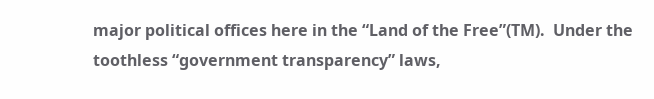major political offices here in the “Land of the Free”(TM).  Under the toothless “government transparency” laws,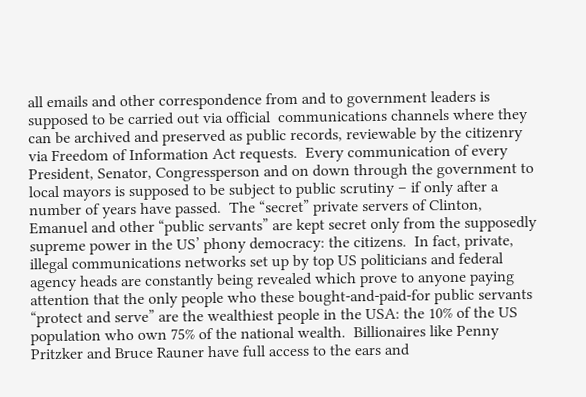all emails and other correspondence from and to government leaders is supposed to be carried out via official  communications channels where they can be archived and preserved as public records, reviewable by the citizenry via Freedom of Information Act requests.  Every communication of every President, Senator, Congressperson and on down through the government to local mayors is supposed to be subject to public scrutiny – if only after a number of years have passed.  The “secret” private servers of Clinton, Emanuel and other “public servants” are kept secret only from the supposedly supreme power in the US’ phony democracy: the citizens.  In fact, private, illegal communications networks set up by top US politicians and federal agency heads are constantly being revealed which prove to anyone paying attention that the only people who these bought-and-paid-for public servants “protect and serve” are the wealthiest people in the USA: the 10% of the US population who own 75% of the national wealth.  Billionaires like Penny Pritzker and Bruce Rauner have full access to the ears and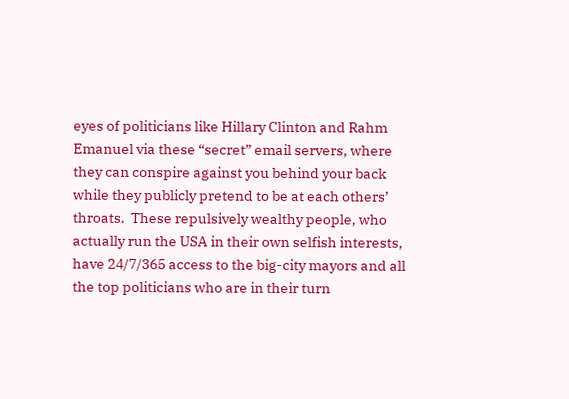eyes of politicians like Hillary Clinton and Rahm Emanuel via these “secret” email servers, where they can conspire against you behind your back while they publicly pretend to be at each others’ throats.  These repulsively wealthy people, who actually run the USA in their own selfish interests, have 24/7/365 access to the big-city mayors and all the top politicians who are in their turn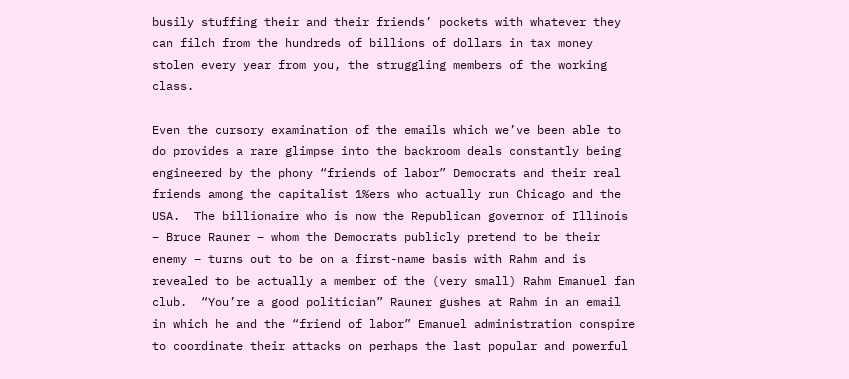busily stuffing their and their friends’ pockets with whatever they can filch from the hundreds of billions of dollars in tax money stolen every year from you, the struggling members of the working class.

Even the cursory examination of the emails which we’ve been able to do provides a rare glimpse into the backroom deals constantly being engineered by the phony “friends of labor” Democrats and their real friends among the capitalist 1%ers who actually run Chicago and the USA.  The billionaire who is now the Republican governor of Illinois – Bruce Rauner – whom the Democrats publicly pretend to be their enemy – turns out to be on a first-name basis with Rahm and is revealed to be actually a member of the (very small) Rahm Emanuel fan club.  “You’re a good politician” Rauner gushes at Rahm in an email in which he and the “friend of labor” Emanuel administration conspire to coordinate their attacks on perhaps the last popular and powerful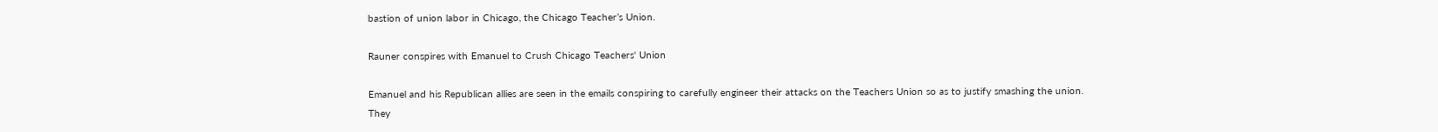bastion of union labor in Chicago, the Chicago Teacher’s Union.

Rauner conspires with Emanuel to Crush Chicago Teachers' Union

Emanuel and his Republican allies are seen in the emails conspiring to carefully engineer their attacks on the Teachers Union so as to justify smashing the union. They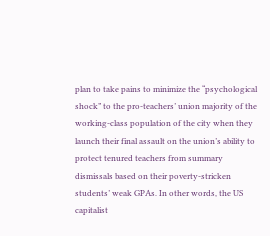plan to take pains to minimize the “psychological shock” to the pro-teachers’ union majority of the working-class population of the city when they launch their final assault on the union’s ability to protect tenured teachers from summary dismissals based on their poverty-stricken students’ weak GPAs. In other words, the US capitalist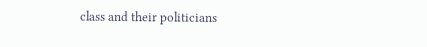class and their politicians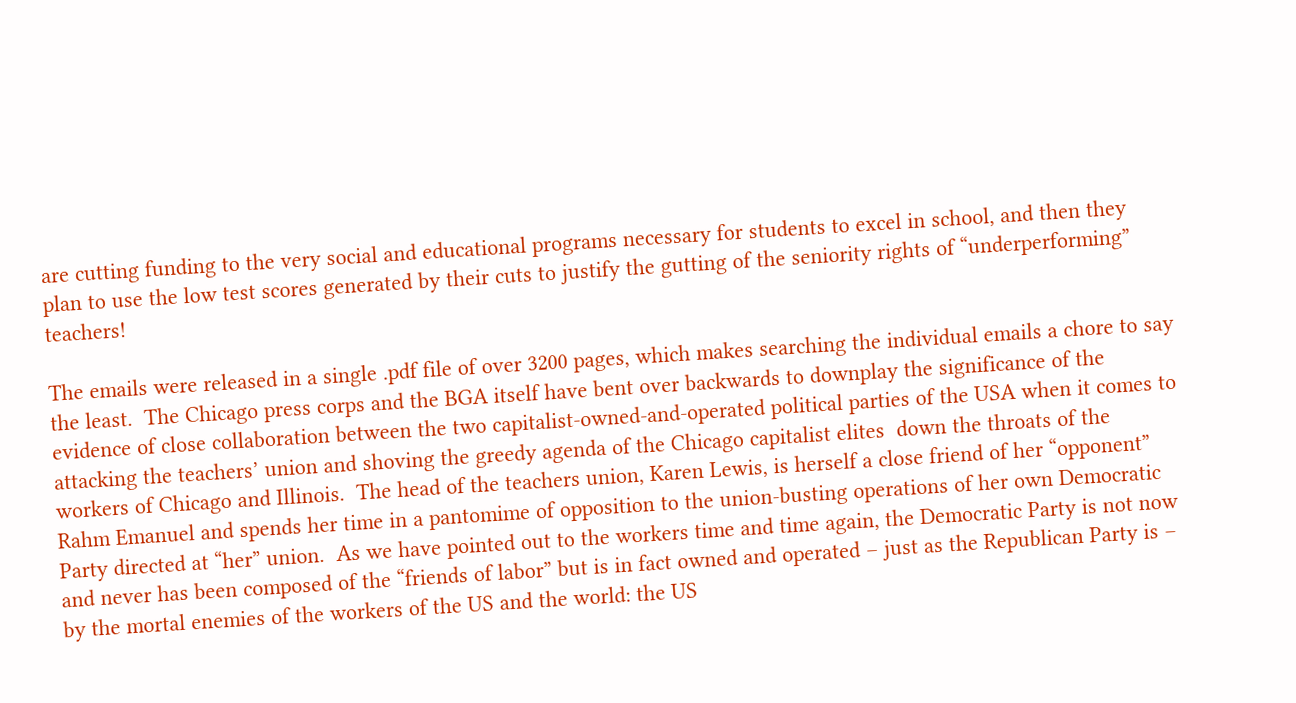are cutting funding to the very social and educational programs necessary for students to excel in school, and then they plan to use the low test scores generated by their cuts to justify the gutting of the seniority rights of “underperforming” teachers!

The emails were released in a single .pdf file of over 3200 pages, which makes searching the individual emails a chore to say the least.  The Chicago press corps and the BGA itself have bent over backwards to downplay the significance of the evidence of close collaboration between the two capitalist-owned-and-operated political parties of the USA when it comes to attacking the teachers’ union and shoving the greedy agenda of the Chicago capitalist elites  down the throats of the workers of Chicago and Illinois.  The head of the teachers union, Karen Lewis, is herself a close friend of her “opponent” Rahm Emanuel and spends her time in a pantomime of opposition to the union-busting operations of her own Democratic Party directed at “her” union.  As we have pointed out to the workers time and time again, the Democratic Party is not now and never has been composed of the “friends of labor” but is in fact owned and operated – just as the Republican Party is – by the mortal enemies of the workers of the US and the world: the US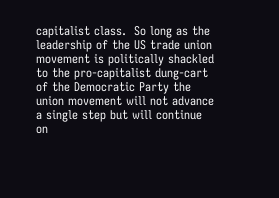capitalist class.  So long as the leadership of the US trade union movement is politically shackled to the pro-capitalist dung-cart of the Democratic Party the union movement will not advance a single step but will continue on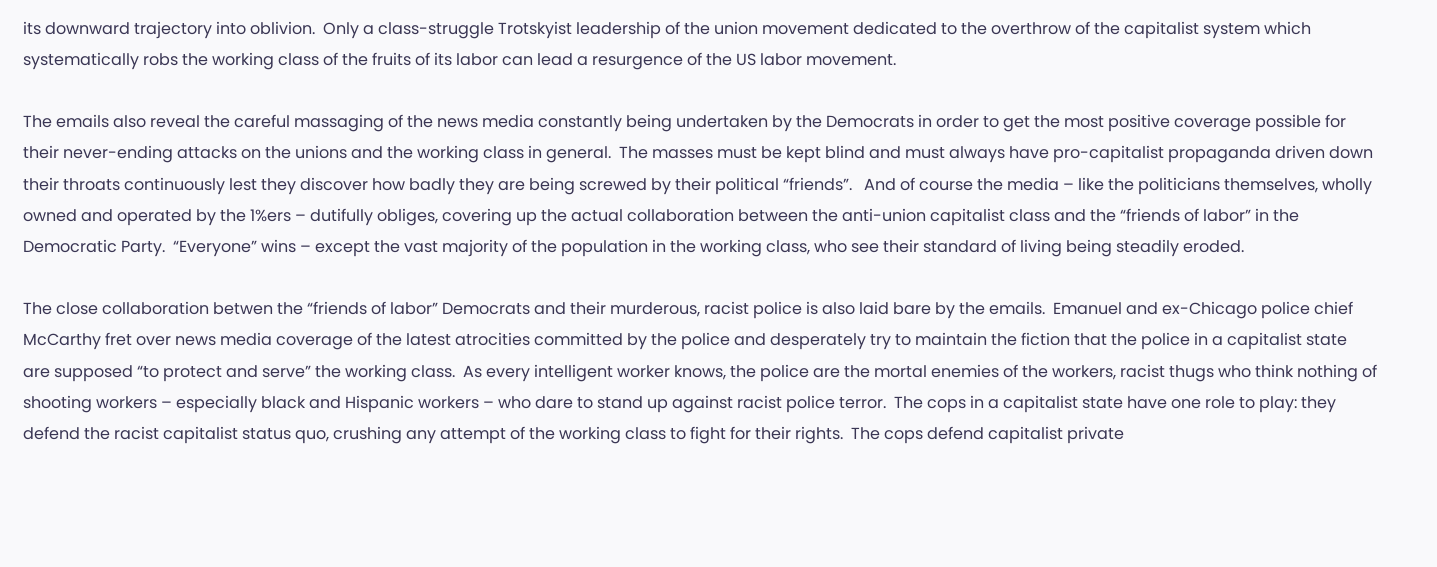its downward trajectory into oblivion.  Only a class-struggle Trotskyist leadership of the union movement dedicated to the overthrow of the capitalist system which systematically robs the working class of the fruits of its labor can lead a resurgence of the US labor movement.

The emails also reveal the careful massaging of the news media constantly being undertaken by the Democrats in order to get the most positive coverage possible for their never-ending attacks on the unions and the working class in general.  The masses must be kept blind and must always have pro-capitalist propaganda driven down their throats continuously lest they discover how badly they are being screwed by their political “friends”.   And of course the media – like the politicians themselves, wholly owned and operated by the 1%ers – dutifully obliges, covering up the actual collaboration between the anti-union capitalist class and the “friends of labor” in the Democratic Party.  “Everyone” wins – except the vast majority of the population in the working class, who see their standard of living being steadily eroded.

The close collaboration betwen the “friends of labor” Democrats and their murderous, racist police is also laid bare by the emails.  Emanuel and ex-Chicago police chief McCarthy fret over news media coverage of the latest atrocities committed by the police and desperately try to maintain the fiction that the police in a capitalist state are supposed “to protect and serve” the working class.  As every intelligent worker knows, the police are the mortal enemies of the workers, racist thugs who think nothing of shooting workers – especially black and Hispanic workers – who dare to stand up against racist police terror.  The cops in a capitalist state have one role to play: they defend the racist capitalist status quo, crushing any attempt of the working class to fight for their rights.  The cops defend capitalist private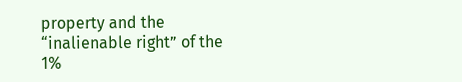property and the “inalienable right” of the 1%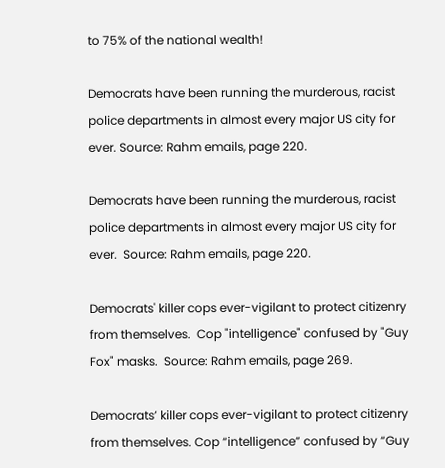to 75% of the national wealth!

Democrats have been running the murderous, racist police departments in almost every major US city for ever. Source: Rahm emails, page 220.

Democrats have been running the murderous, racist police departments in almost every major US city for ever.  Source: Rahm emails, page 220.

Democrats' killer cops ever-vigilant to protect citizenry from themselves.  Cop "intelligence" confused by "Guy Fox" masks.  Source: Rahm emails, page 269.

Democrats’ killer cops ever-vigilant to protect citizenry from themselves. Cop “intelligence” confused by “Guy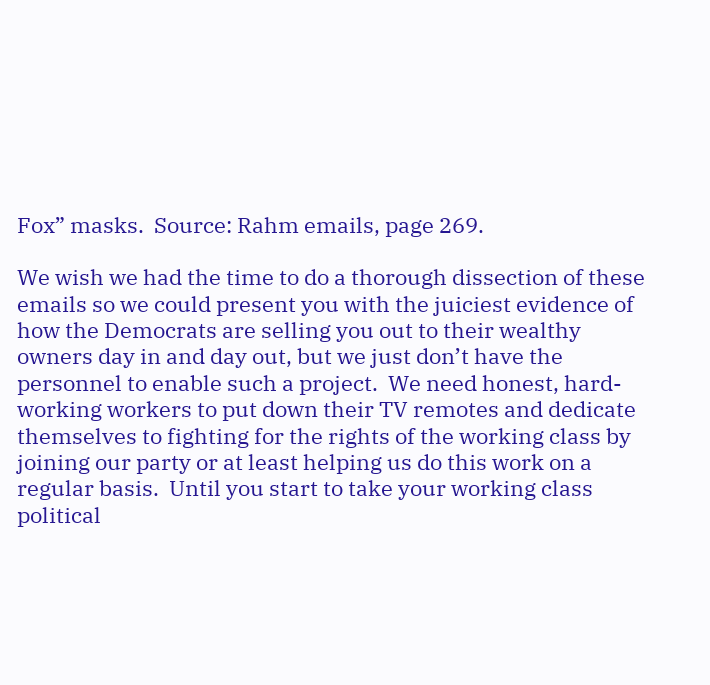Fox” masks.  Source: Rahm emails, page 269.

We wish we had the time to do a thorough dissection of these emails so we could present you with the juiciest evidence of how the Democrats are selling you out to their wealthy owners day in and day out, but we just don’t have the personnel to enable such a project.  We need honest, hard-working workers to put down their TV remotes and dedicate themselves to fighting for the rights of the working class by joining our party or at least helping us do this work on a regular basis.  Until you start to take your working class political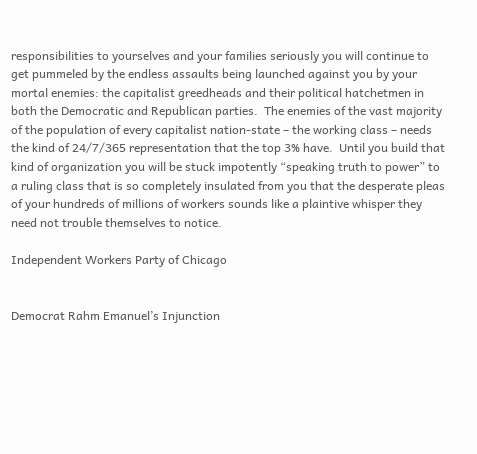responsibilities to yourselves and your families seriously you will continue to get pummeled by the endless assaults being launched against you by your mortal enemies: the capitalist greedheads and their political hatchetmen in both the Democratic and Republican parties.  The enemies of the vast majority of the population of every capitalist nation-state – the working class – needs the kind of 24/7/365 representation that the top 3% have.  Until you build that kind of organization you will be stuck impotently “speaking truth to power” to a ruling class that is so completely insulated from you that the desperate pleas of your hundreds of millions of workers sounds like a plaintive whisper they need not trouble themselves to notice.

Independent Workers Party of Chicago


Democrat Rahm Emanuel’s Injunction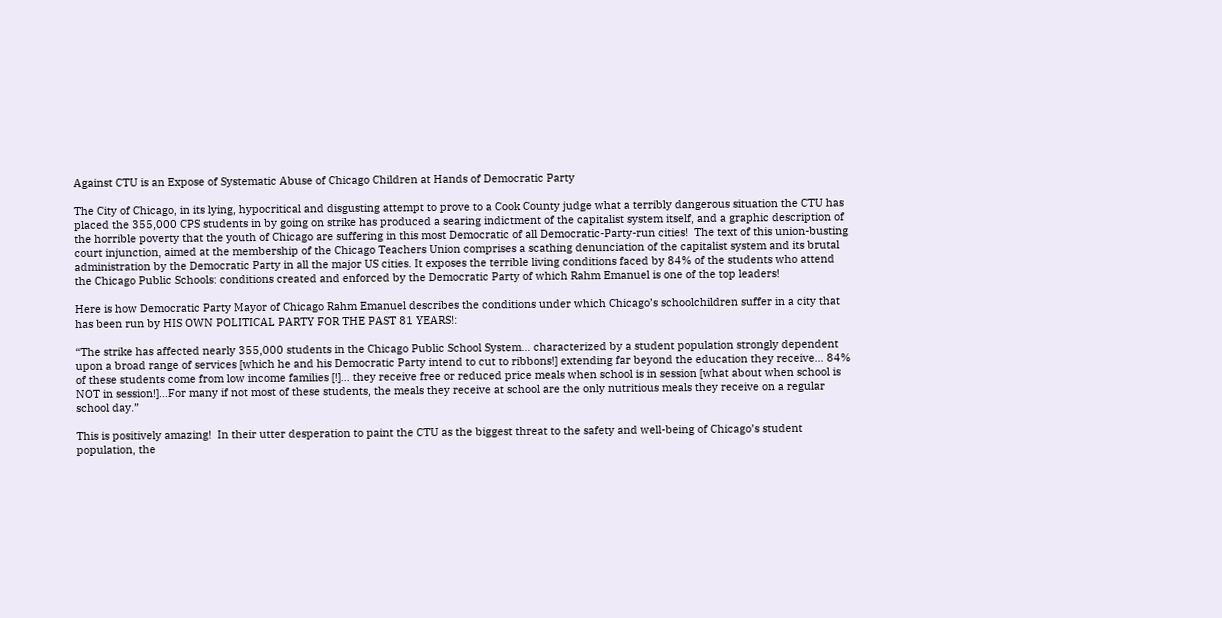Against CTU is an Expose of Systematic Abuse of Chicago Children at Hands of Democratic Party

The City of Chicago, in its lying, hypocritical and disgusting attempt to prove to a Cook County judge what a terribly dangerous situation the CTU has placed the 355,000 CPS students in by going on strike has produced a searing indictment of the capitalist system itself, and a graphic description of the horrible poverty that the youth of Chicago are suffering in this most Democratic of all Democratic-Party-run cities!  The text of this union-busting court injunction, aimed at the membership of the Chicago Teachers Union comprises a scathing denunciation of the capitalist system and its brutal administration by the Democratic Party in all the major US cities. It exposes the terrible living conditions faced by 84% of the students who attend the Chicago Public Schools: conditions created and enforced by the Democratic Party of which Rahm Emanuel is one of the top leaders!

Here is how Democratic Party Mayor of Chicago Rahm Emanuel describes the conditions under which Chicago’s schoolchildren suffer in a city that has been run by HIS OWN POLITICAL PARTY FOR THE PAST 81 YEARS!:

“The strike has affected nearly 355,000 students in the Chicago Public School System… characterized by a student population strongly dependent upon a broad range of services [which he and his Democratic Party intend to cut to ribbons!] extending far beyond the education they receive… 84% of these students come from low income families [!]… they receive free or reduced price meals when school is in session [what about when school is NOT in session!]…For many if not most of these students, the meals they receive at school are the only nutritious meals they receive on a regular school day.”

This is positively amazing!  In their utter desperation to paint the CTU as the biggest threat to the safety and well-being of Chicago’s student population, the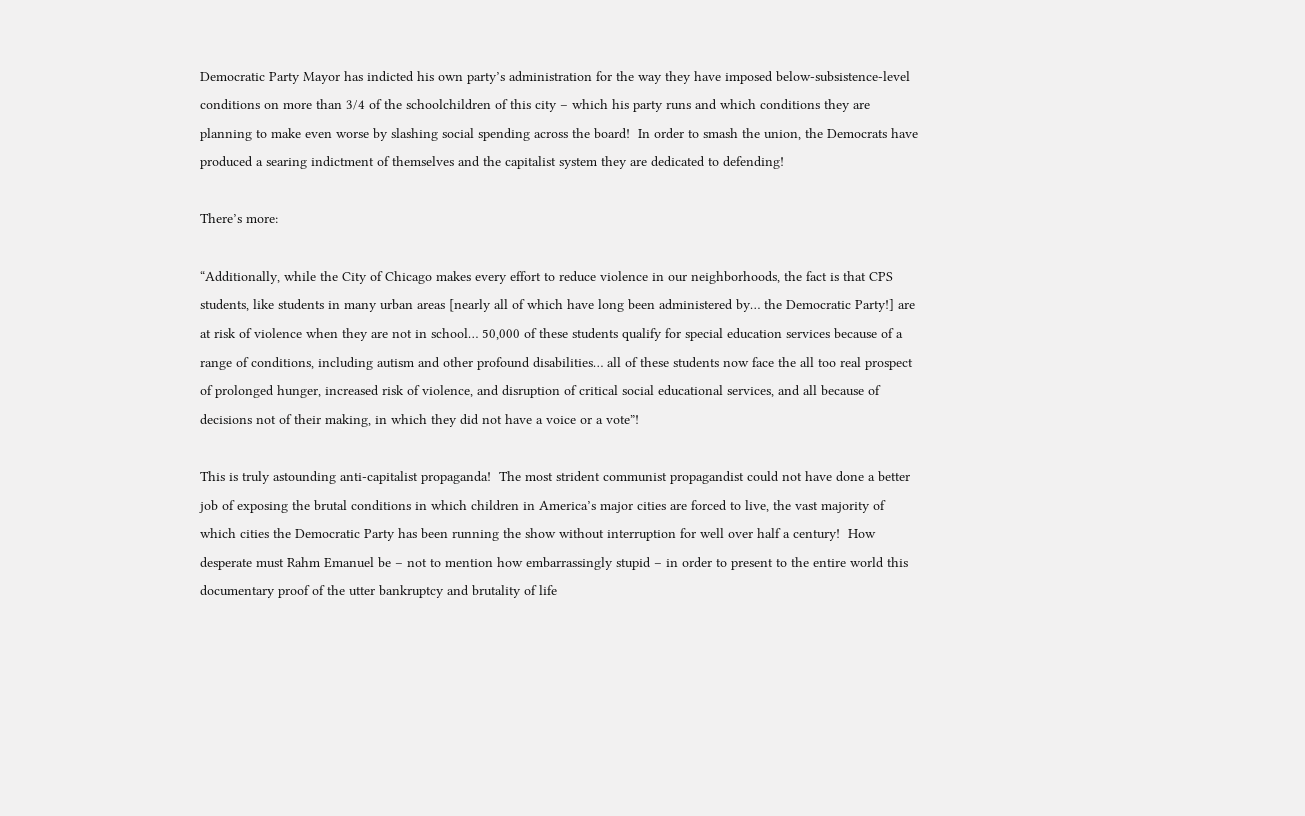Democratic Party Mayor has indicted his own party’s administration for the way they have imposed below-subsistence-level conditions on more than 3/4 of the schoolchildren of this city – which his party runs and which conditions they are planning to make even worse by slashing social spending across the board!  In order to smash the union, the Democrats have produced a searing indictment of themselves and the capitalist system they are dedicated to defending!

There’s more:

“Additionally, while the City of Chicago makes every effort to reduce violence in our neighborhoods, the fact is that CPS students, like students in many urban areas [nearly all of which have long been administered by… the Democratic Party!] are at risk of violence when they are not in school… 50,000 of these students qualify for special education services because of a range of conditions, including autism and other profound disabilities… all of these students now face the all too real prospect of prolonged hunger, increased risk of violence, and disruption of critical social educational services, and all because of decisions not of their making, in which they did not have a voice or a vote”!

This is truly astounding anti-capitalist propaganda!  The most strident communist propagandist could not have done a better job of exposing the brutal conditions in which children in America’s major cities are forced to live, the vast majority of which cities the Democratic Party has been running the show without interruption for well over half a century!  How desperate must Rahm Emanuel be – not to mention how embarrassingly stupid – in order to present to the entire world this documentary proof of the utter bankruptcy and brutality of life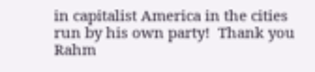in capitalist America in the cities run by his own party!  Thank you Rahm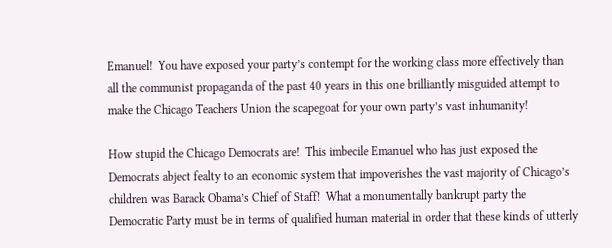Emanuel!  You have exposed your party’s contempt for the working class more effectively than all the communist propaganda of the past 40 years in this one brilliantly misguided attempt to make the Chicago Teachers Union the scapegoat for your own party’s vast inhumanity!

How stupid the Chicago Democrats are!  This imbecile Emanuel who has just exposed the Democrats abject fealty to an economic system that impoverishes the vast majority of Chicago’s children was Barack Obama’s Chief of Staff!  What a monumentally bankrupt party the Democratic Party must be in terms of qualified human material in order that these kinds of utterly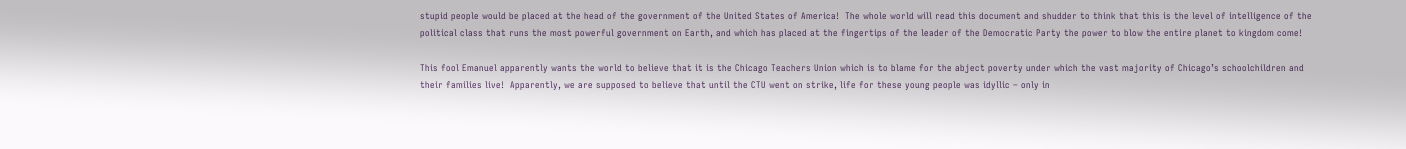stupid people would be placed at the head of the government of the United States of America!  The whole world will read this document and shudder to think that this is the level of intelligence of the political class that runs the most powerful government on Earth, and which has placed at the fingertips of the leader of the Democratic Party the power to blow the entire planet to kingdom come!

This fool Emanuel apparently wants the world to believe that it is the Chicago Teachers Union which is to blame for the abject poverty under which the vast majority of Chicago’s schoolchildren and their families live!  Apparently, we are supposed to believe that until the CTU went on strike, life for these young people was idyllic – only in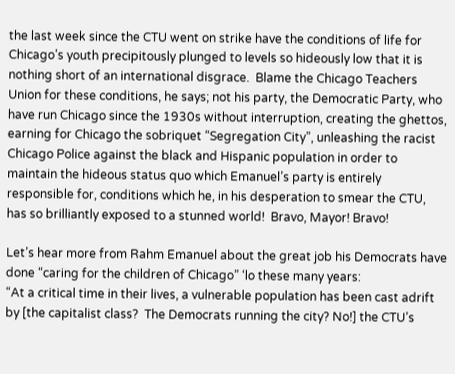the last week since the CTU went on strike have the conditions of life for Chicago’s youth precipitously plunged to levels so hideously low that it is nothing short of an international disgrace.  Blame the Chicago Teachers Union for these conditions, he says; not his party, the Democratic Party, who have run Chicago since the 1930s without interruption, creating the ghettos, earning for Chicago the sobriquet “Segregation City”, unleashing the racist Chicago Police against the black and Hispanic population in order to maintain the hideous status quo which Emanuel’s party is entirely responsible for, conditions which he, in his desperation to smear the CTU, has so brilliantly exposed to a stunned world!  Bravo, Mayor! Bravo!

Let’s hear more from Rahm Emanuel about the great job his Democrats have done “caring for the children of Chicago” ‘lo these many years:
“At a critical time in their lives, a vulnerable population has been cast adrift by [the capitalist class?  The Democrats running the city? No!] the CTU’s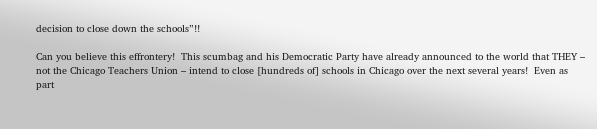decision to close down the schools”!!

Can you believe this effrontery!  This scumbag and his Democratic Party have already announced to the world that THEY – not the Chicago Teachers Union – intend to close [hundreds of] schools in Chicago over the next several years!  Even as part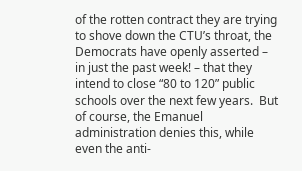of the rotten contract they are trying to shove down the CTU’s throat, the Democrats have openly asserted – in just the past week! – that they intend to close “80 to 120” public schools over the next few years.  But of course, the Emanuel administration denies this, while even the anti-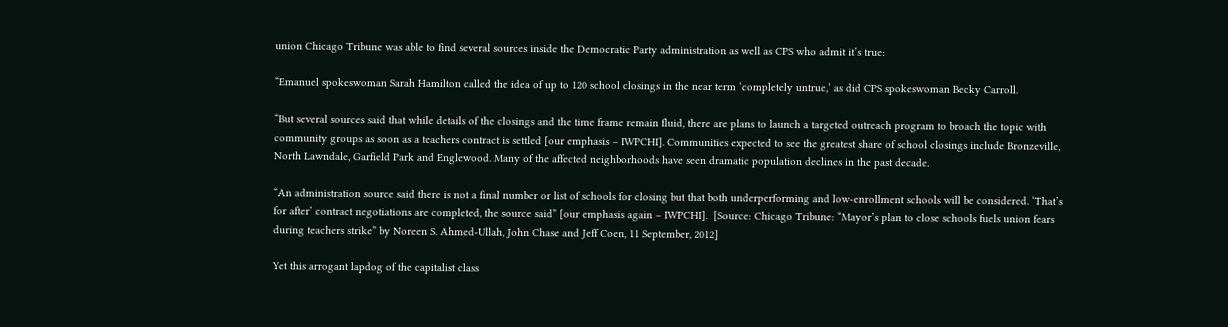union Chicago Tribune was able to find several sources inside the Democratic Party administration as well as CPS who admit it’s true:

“Emanuel spokeswoman Sarah Hamilton called the idea of up to 120 school closings in the near term ‘completely untrue,’ as did CPS spokeswoman Becky Carroll.

“But several sources said that while details of the closings and the time frame remain fluid, there are plans to launch a targeted outreach program to broach the topic with community groups as soon as a teachers contract is settled [our emphasis – IWPCHI]. Communities expected to see the greatest share of school closings include Bronzeville, North Lawndale, Garfield Park and Englewood. Many of the affected neighborhoods have seen dramatic population declines in the past decade.

“An administration source said there is not a final number or list of schools for closing but that both underperforming and low-enrollment schools will be considered. ‘That’s for after’ contract negotiations are completed, the source said” [our emphasis again – IWPCHI].  [Source: Chicago Tribune: “Mayor’s plan to close schools fuels union fears during teachers strike” by Noreen S. Ahmed-Ullah, John Chase and Jeff Coen, 11 September, 2012]

Yet this arrogant lapdog of the capitalist class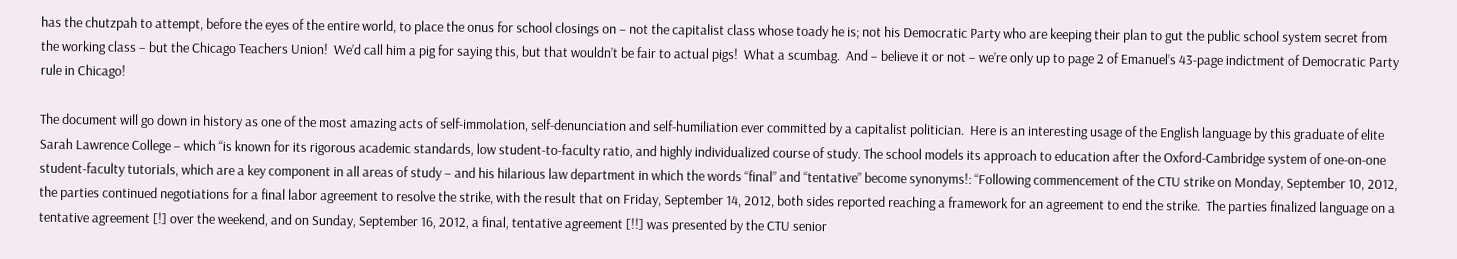has the chutzpah to attempt, before the eyes of the entire world, to place the onus for school closings on – not the capitalist class whose toady he is; not his Democratic Party who are keeping their plan to gut the public school system secret from the working class – but the Chicago Teachers Union!  We’d call him a pig for saying this, but that wouldn’t be fair to actual pigs!  What a scumbag.  And – believe it or not – we’re only up to page 2 of Emanuel’s 43-page indictment of Democratic Party rule in Chicago!

The document will go down in history as one of the most amazing acts of self-immolation, self-denunciation and self-humiliation ever committed by a capitalist politician.  Here is an interesting usage of the English language by this graduate of elite Sarah Lawrence College – which “is known for its rigorous academic standards, low student-to-faculty ratio, and highly individualized course of study. The school models its approach to education after the Oxford-Cambridge system of one-on-one student-faculty tutorials, which are a key component in all areas of study – and his hilarious law department in which the words “final” and “tentative” become synonyms!: “Following commencement of the CTU strike on Monday, September 10, 2012, the parties continued negotiations for a final labor agreement to resolve the strike, with the result that on Friday, September 14, 2012, both sides reported reaching a framework for an agreement to end the strike.  The parties finalized language on a tentative agreement [!] over the weekend, and on Sunday, September 16, 2012, a final, tentative agreement [!!] was presented by the CTU senior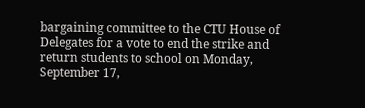bargaining committee to the CTU House of Delegates for a vote to end the strike and return students to school on Monday, September 17,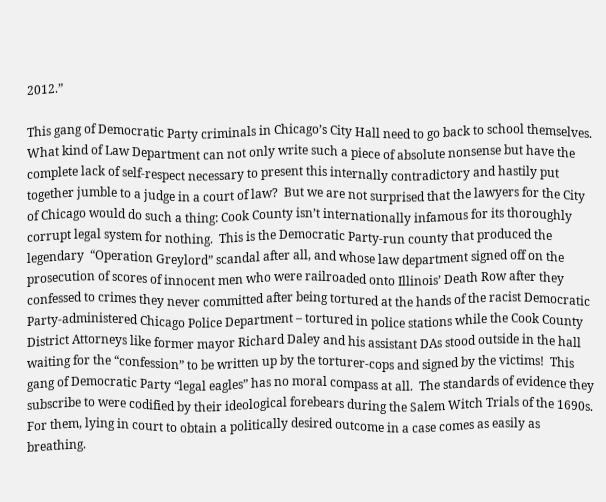2012.”

This gang of Democratic Party criminals in Chicago’s City Hall need to go back to school themselves.  What kind of Law Department can not only write such a piece of absolute nonsense but have the complete lack of self-respect necessary to present this internally contradictory and hastily put together jumble to a judge in a court of law?  But we are not surprised that the lawyers for the City of Chicago would do such a thing: Cook County isn’t internationally infamous for its thoroughly corrupt legal system for nothing.  This is the Democratic Party-run county that produced the legendary  “Operation Greylord” scandal after all, and whose law department signed off on the prosecution of scores of innocent men who were railroaded onto Illinois’ Death Row after they confessed to crimes they never committed after being tortured at the hands of the racist Democratic Party-administered Chicago Police Department – tortured in police stations while the Cook County District Attorneys like former mayor Richard Daley and his assistant DAs stood outside in the hall waiting for the “confession” to be written up by the torturer-cops and signed by the victims!  This gang of Democratic Party “legal eagles” has no moral compass at all.  The standards of evidence they subscribe to were codified by their ideological forebears during the Salem Witch Trials of the 1690s.  For them, lying in court to obtain a politically desired outcome in a case comes as easily as breathing.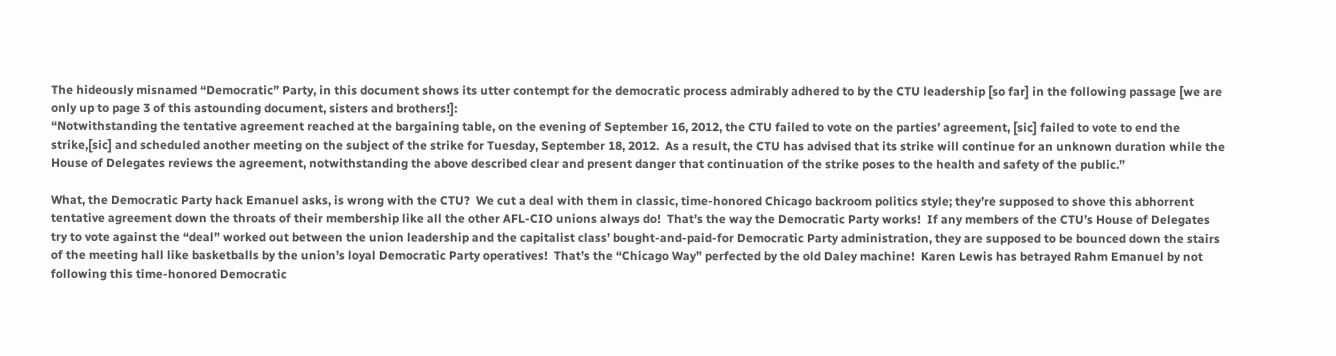The hideously misnamed “Democratic” Party, in this document shows its utter contempt for the democratic process admirably adhered to by the CTU leadership [so far] in the following passage [we are only up to page 3 of this astounding document, sisters and brothers!]:
“Notwithstanding the tentative agreement reached at the bargaining table, on the evening of September 16, 2012, the CTU failed to vote on the parties’ agreement, [sic] failed to vote to end the strike,[sic] and scheduled another meeting on the subject of the strike for Tuesday, September 18, 2012.  As a result, the CTU has advised that its strike will continue for an unknown duration while the House of Delegates reviews the agreement, notwithstanding the above described clear and present danger that continuation of the strike poses to the health and safety of the public.”

What, the Democratic Party hack Emanuel asks, is wrong with the CTU?  We cut a deal with them in classic, time-honored Chicago backroom politics style; they’re supposed to shove this abhorrent tentative agreement down the throats of their membership like all the other AFL-CIO unions always do!  That’s the way the Democratic Party works!  If any members of the CTU’s House of Delegates try to vote against the “deal” worked out between the union leadership and the capitalist class’ bought-and-paid-for Democratic Party administration, they are supposed to be bounced down the stairs of the meeting hall like basketballs by the union’s loyal Democratic Party operatives!  That’s the “Chicago Way” perfected by the old Daley machine!  Karen Lewis has betrayed Rahm Emanuel by not following this time-honored Democratic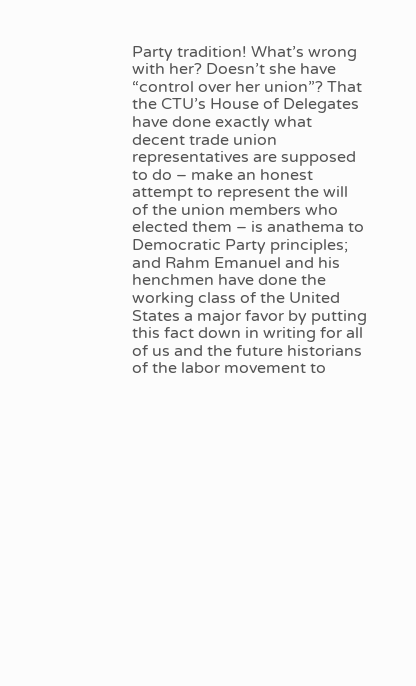Party tradition! What’s wrong with her? Doesn’t she have “control over her union”? That the CTU’s House of Delegates have done exactly what decent trade union representatives are supposed to do – make an honest attempt to represent the will of the union members who elected them – is anathema to Democratic Party principles; and Rahm Emanuel and his henchmen have done the working class of the United States a major favor by putting this fact down in writing for all of us and the future historians of the labor movement to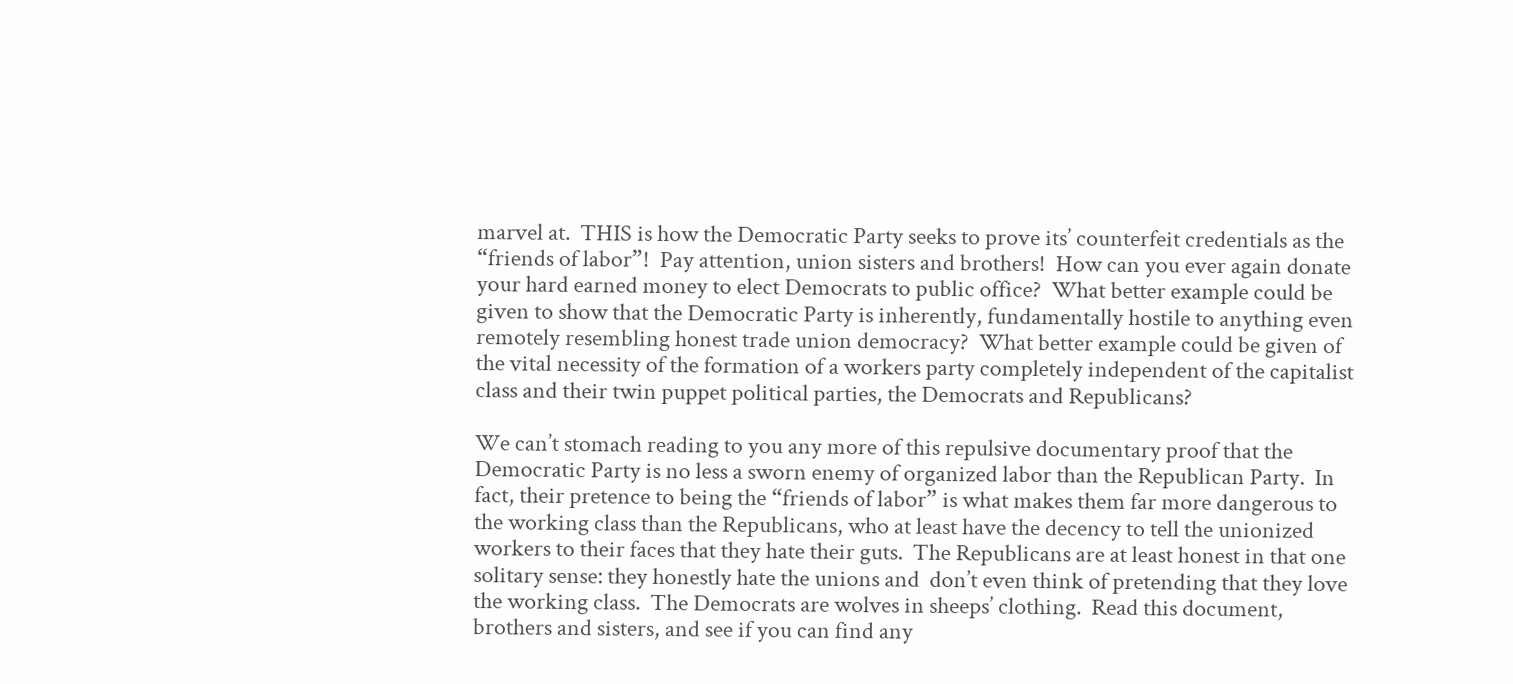marvel at.  THIS is how the Democratic Party seeks to prove its’ counterfeit credentials as the “friends of labor”!  Pay attention, union sisters and brothers!  How can you ever again donate your hard earned money to elect Democrats to public office?  What better example could be given to show that the Democratic Party is inherently, fundamentally hostile to anything even remotely resembling honest trade union democracy?  What better example could be given of the vital necessity of the formation of a workers party completely independent of the capitalist class and their twin puppet political parties, the Democrats and Republicans?

We can’t stomach reading to you any more of this repulsive documentary proof that the Democratic Party is no less a sworn enemy of organized labor than the Republican Party.  In fact, their pretence to being the “friends of labor” is what makes them far more dangerous to the working class than the Republicans, who at least have the decency to tell the unionized workers to their faces that they hate their guts.  The Republicans are at least honest in that one solitary sense: they honestly hate the unions and  don’t even think of pretending that they love the working class.  The Democrats are wolves in sheeps’ clothing.  Read this document, brothers and sisters, and see if you can find any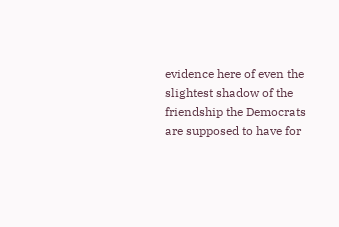evidence here of even the slightest shadow of the friendship the Democrats are supposed to have for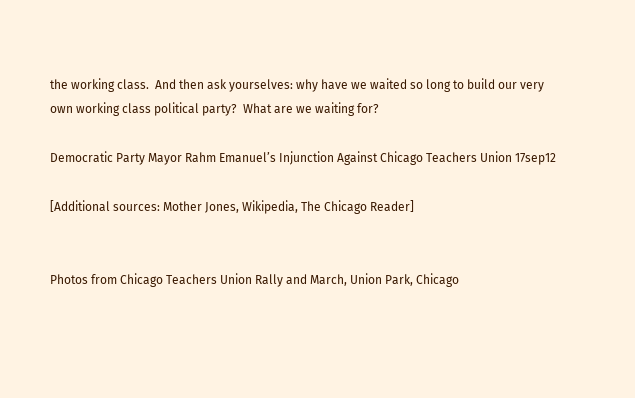the working class.  And then ask yourselves: why have we waited so long to build our very own working class political party?  What are we waiting for?

Democratic Party Mayor Rahm Emanuel’s Injunction Against Chicago Teachers Union 17sep12

[Additional sources: Mother Jones, Wikipedia, The Chicago Reader]


Photos from Chicago Teachers Union Rally and March, Union Park, Chicago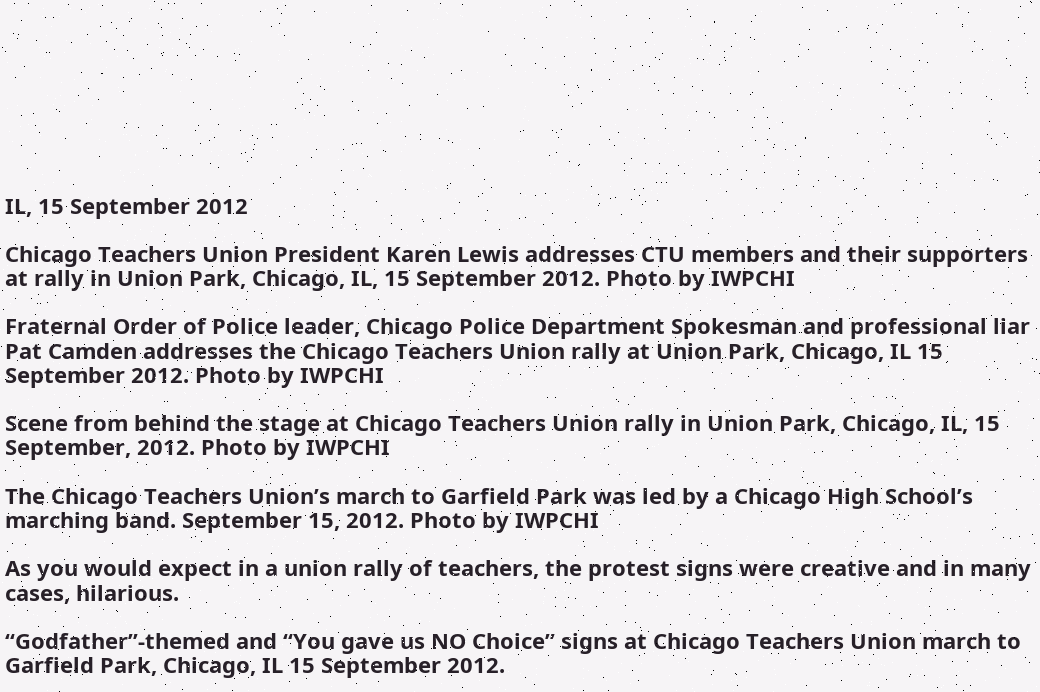IL, 15 September 2012

Chicago Teachers Union President Karen Lewis addresses CTU members and their supporters at rally in Union Park, Chicago, IL, 15 September 2012. Photo by IWPCHI

Fraternal Order of Police leader, Chicago Police Department Spokesman and professional liar Pat Camden addresses the Chicago Teachers Union rally at Union Park, Chicago, IL 15 September 2012. Photo by IWPCHI

Scene from behind the stage at Chicago Teachers Union rally in Union Park, Chicago, IL, 15 September, 2012. Photo by IWPCHI

The Chicago Teachers Union’s march to Garfield Park was led by a Chicago High School’s marching band. September 15, 2012. Photo by IWPCHI

As you would expect in a union rally of teachers, the protest signs were creative and in many cases, hilarious.

“Godfather”-themed and “You gave us NO Choice” signs at Chicago Teachers Union march to Garfield Park, Chicago, IL 15 September 2012.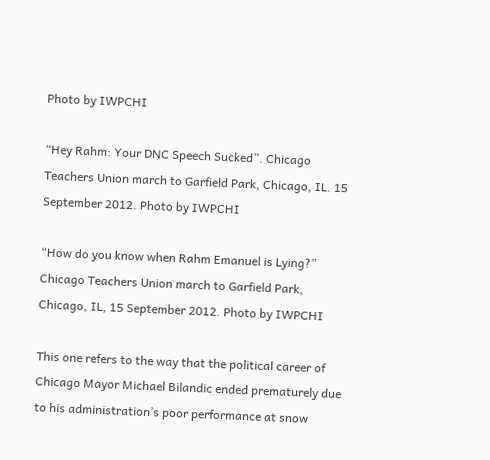Photo by IWPCHI

“Hey Rahm: Your DNC Speech Sucked”. Chicago Teachers Union march to Garfield Park, Chicago, IL. 15 September 2012. Photo by IWPCHI

“How do you know when Rahm Emanuel is Lying?” Chicago Teachers Union march to Garfield Park, Chicago, IL, 15 September 2012. Photo by IWPCHI

This one refers to the way that the political career of Chicago Mayor Michael Bilandic ended prematurely due to his administration’s poor performance at snow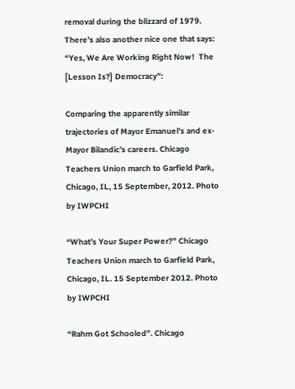removal during the blizzard of 1979.  There’s also another nice one that says: “Yes, We Are Working Right Now!  The [Lesson Is?] Democracy”:

Comparing the apparently similar trajectories of Mayor Emanuel’s and ex-Mayor Bilandic’s careers. Chicago Teachers Union march to Garfield Park, Chicago, IL, 15 September, 2012. Photo by IWPCHI

“What’s Your Super Power?” Chicago Teachers Union march to Garfield Park, Chicago, IL. 15 September 2012. Photo by IWPCHI

“Rahm Got Schooled”. Chicago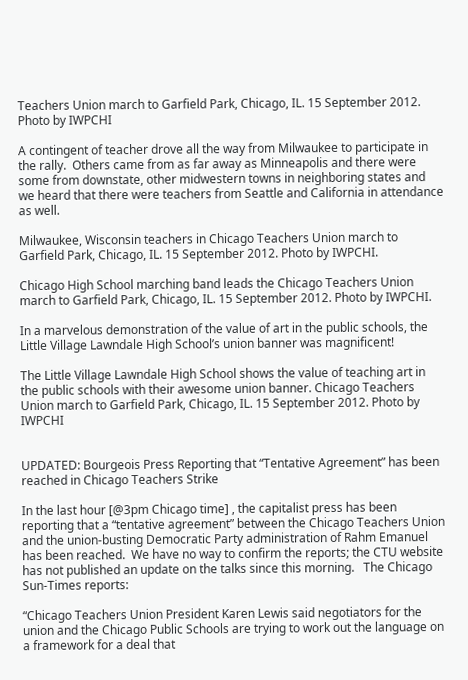Teachers Union march to Garfield Park, Chicago, IL. 15 September 2012. Photo by IWPCHI

A contingent of teacher drove all the way from Milwaukee to participate in the rally.  Others came from as far away as Minneapolis and there were some from downstate, other midwestern towns in neighboring states and we heard that there were teachers from Seattle and California in attendance as well.

Milwaukee, Wisconsin teachers in Chicago Teachers Union march to Garfield Park, Chicago, IL. 15 September 2012. Photo by IWPCHI.

Chicago High School marching band leads the Chicago Teachers Union march to Garfield Park, Chicago, IL. 15 September 2012. Photo by IWPCHI.

In a marvelous demonstration of the value of art in the public schools, the Little Village Lawndale High School’s union banner was magnificent!

The Little Village Lawndale High School shows the value of teaching art in the public schools with their awesome union banner. Chicago Teachers Union march to Garfield Park, Chicago, IL. 15 September 2012. Photo by IWPCHI


UPDATED: Bourgeois Press Reporting that “Tentative Agreement” has been reached in Chicago Teachers Strike

In the last hour [@3pm Chicago time] , the capitalist press has been reporting that a “tentative agreement” between the Chicago Teachers Union and the union-busting Democratic Party administration of Rahm Emanuel has been reached.  We have no way to confirm the reports; the CTU website has not published an update on the talks since this morning.   The Chicago Sun-Times reports:

“Chicago Teachers Union President Karen Lewis said negotiators for the union and the Chicago Public Schools are trying to work out the language on a framework for a deal that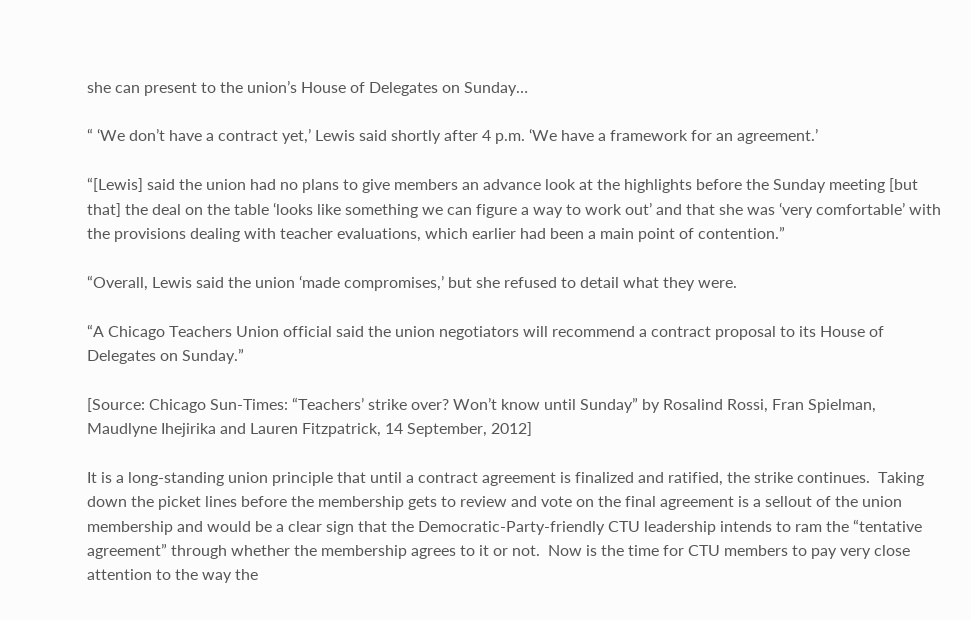she can present to the union’s House of Delegates on Sunday…

“ ‘We don’t have a contract yet,’ Lewis said shortly after 4 p.m. ‘We have a framework for an agreement.’

“[Lewis] said the union had no plans to give members an advance look at the highlights before the Sunday meeting [but that] the deal on the table ‘looks like something we can figure a way to work out’ and that she was ‘very comfortable’ with the provisions dealing with teacher evaluations, which earlier had been a main point of contention.”

“Overall, Lewis said the union ‘made compromises,’ but she refused to detail what they were.

“A Chicago Teachers Union official said the union negotiators will recommend a contract proposal to its House of Delegates on Sunday.”

[Source: Chicago Sun-Times: “Teachers’ strike over? Won’t know until Sunday” by Rosalind Rossi, Fran Spielman, Maudlyne Ihejirika and Lauren Fitzpatrick, 14 September, 2012]

It is a long-standing union principle that until a contract agreement is finalized and ratified, the strike continues.  Taking down the picket lines before the membership gets to review and vote on the final agreement is a sellout of the union membership and would be a clear sign that the Democratic-Party-friendly CTU leadership intends to ram the “tentative agreement” through whether the membership agrees to it or not.  Now is the time for CTU members to pay very close attention to the way the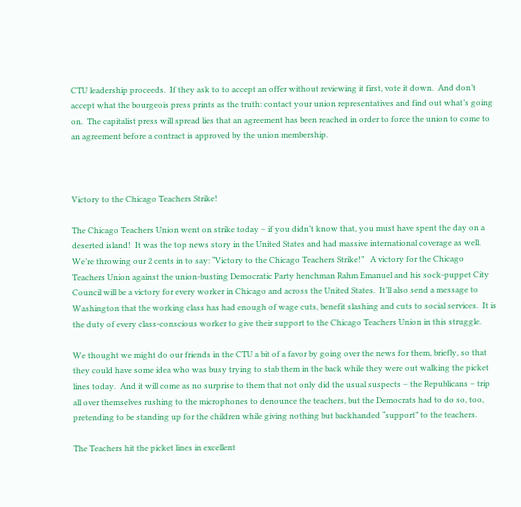CTU leadership proceeds.  If they ask to to accept an offer without reviewing it first, vote it down.  And don’t accept what the bourgeois press prints as the truth: contact your union representatives and find out what’s going on.  The capitalist press will spread lies that an agreement has been reached in order to force the union to come to an agreement before a contract is approved by the union membership.



Victory to the Chicago Teachers Strike!

The Chicago Teachers Union went on strike today – if you didn’t know that, you must have spent the day on a deserted island!  It was the top news story in the United States and had massive international coverage as well.  We’re throwing our 2 cents in to say: “Victory to the Chicago Teachers Strike!”   A victory for the Chicago Teachers Union against the union-busting Democratic Party henchman Rahm Emanuel and his sock-puppet City Council will be a victory for every worker in Chicago and across the United States.  It’ll also send a message to Washington that the working class has had enough of wage cuts, benefit slashing and cuts to social services.  It is the duty of every class-conscious worker to give their support to the Chicago Teachers Union in this struggle.

We thought we might do our friends in the CTU a bit of a favor by going over the news for them, briefly, so that they could have some idea who was busy trying to stab them in the back while they were out walking the picket lines today.  And it will come as no surprise to them that not only did the usual suspects – the Republicans – trip all over themselves rushing to the microphones to denounce the teachers, but the Democrats had to do so, too, pretending to be standing up for the children while giving nothing but backhanded “support” to the teachers.

The Teachers hit the picket lines in excellent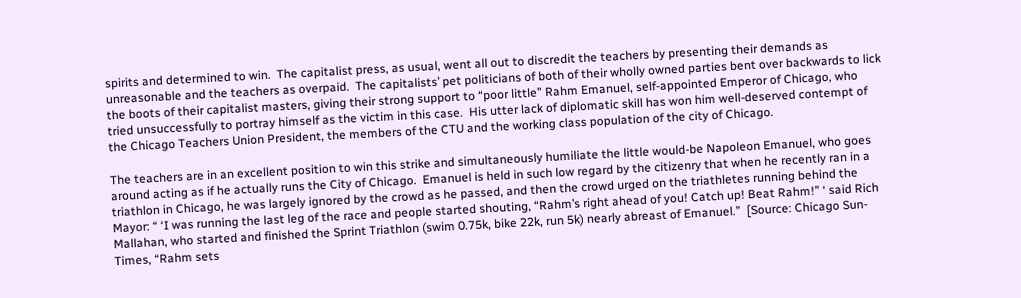spirits and determined to win.  The capitalist press, as usual, went all out to discredit the teachers by presenting their demands as unreasonable and the teachers as overpaid.  The capitalists’ pet politicians of both of their wholly owned parties bent over backwards to lick the boots of their capitalist masters, giving their strong support to “poor little” Rahm Emanuel, self-appointed Emperor of Chicago, who tried unsuccessfully to portray himself as the victim in this case.  His utter lack of diplomatic skill has won him well-deserved contempt of the Chicago Teachers Union President, the members of the CTU and the working class population of the city of Chicago.

The teachers are in an excellent position to win this strike and simultaneously humiliate the little would-be Napoleon Emanuel, who goes around acting as if he actually runs the City of Chicago.  Emanuel is held in such low regard by the citizenry that when he recently ran in a triathlon in Chicago, he was largely ignored by the crowd as he passed, and then the crowd urged on the triathletes running behind the Mayor: “ ‘I was running the last leg of the race and people started shouting, “Rahm’s right ahead of you! Catch up! Beat Rahm!” ‘ said Rich Mallahan, who started and finished the Sprint Triathlon (swim 0.75k, bike 22k, run 5k) nearly abreast of Emanuel.”  [Source: Chicago Sun-Times, “Rahm sets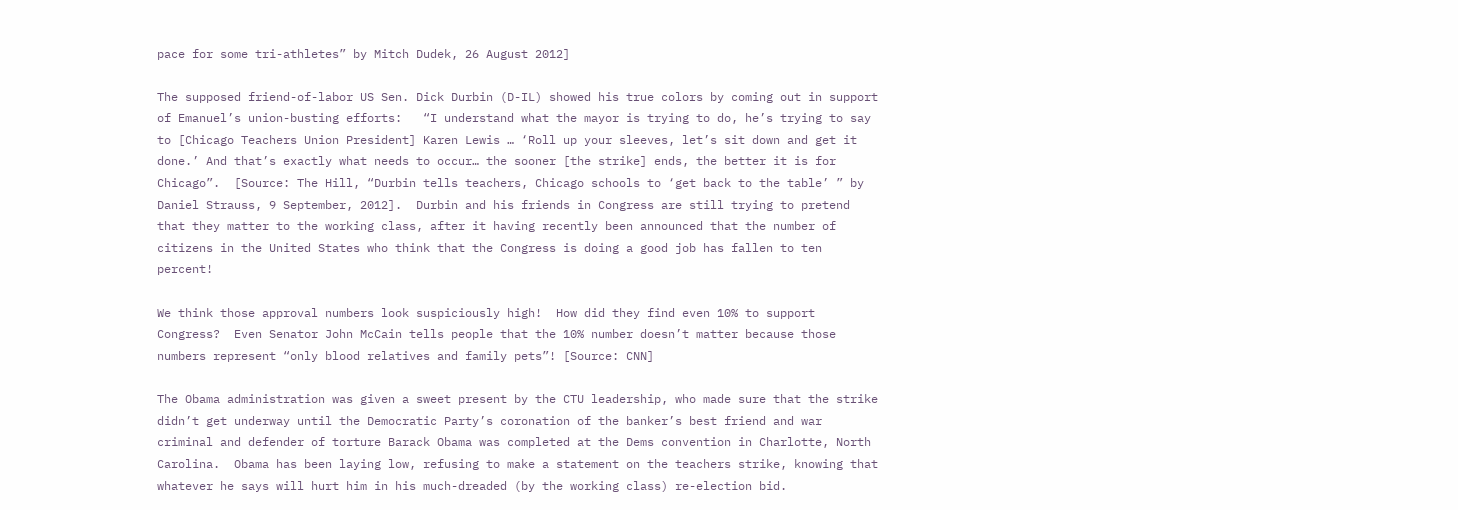pace for some tri-athletes” by Mitch Dudek, 26 August 2012]

The supposed friend-of-labor US Sen. Dick Durbin (D-IL) showed his true colors by coming out in support of Emanuel’s union-busting efforts:   “I understand what the mayor is trying to do, he’s trying to say to [Chicago Teachers Union President] Karen Lewis … ‘Roll up your sleeves, let’s sit down and get it done.’ And that’s exactly what needs to occur… the sooner [the strike] ends, the better it is for Chicago”.  [Source: The Hill, “Durbin tells teachers, Chicago schools to ‘get back to the table’ ” by Daniel Strauss, 9 September, 2012].  Durbin and his friends in Congress are still trying to pretend that they matter to the working class, after it having recently been announced that the number of citizens in the United States who think that the Congress is doing a good job has fallen to ten percent!

We think those approval numbers look suspiciously high!  How did they find even 10% to support Congress?  Even Senator John McCain tells people that the 10% number doesn’t matter because those numbers represent “only blood relatives and family pets”! [Source: CNN]

The Obama administration was given a sweet present by the CTU leadership, who made sure that the strike didn’t get underway until the Democratic Party’s coronation of the banker’s best friend and war criminal and defender of torture Barack Obama was completed at the Dems convention in Charlotte, North Carolina.  Obama has been laying low, refusing to make a statement on the teachers strike, knowing that whatever he says will hurt him in his much-dreaded (by the working class) re-election bid.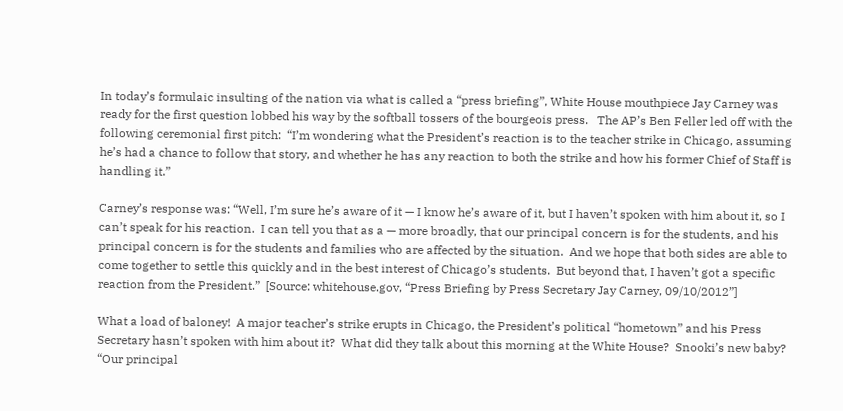In today’s formulaic insulting of the nation via what is called a “press briefing”, White House mouthpiece Jay Carney was ready for the first question lobbed his way by the softball tossers of the bourgeois press.   The AP’s Ben Feller led off with the following ceremonial first pitch:  “I’m wondering what the President’s reaction is to the teacher strike in Chicago, assuming he’s had a chance to follow that story, and whether he has any reaction to both the strike and how his former Chief of Staff is handling it.”

Carney’s response was: “Well, I’m sure he’s aware of it — I know he’s aware of it, but I haven’t spoken with him about it, so I can’t speak for his reaction.  I can tell you that as a — more broadly, that our principal concern is for the students, and his principal concern is for the students and families who are affected by the situation.  And we hope that both sides are able to come together to settle this quickly and in the best interest of Chicago’s students.  But beyond that, I haven’t got a specific reaction from the President.”  [Source: whitehouse.gov, “Press Briefing by Press Secretary Jay Carney, 09/10/2012”]

What a load of baloney!  A major teacher’s strike erupts in Chicago, the President’s political “hometown” and his Press Secretary hasn’t spoken with him about it?  What did they talk about this morning at the White House?  Snooki’s new baby?  “Our principal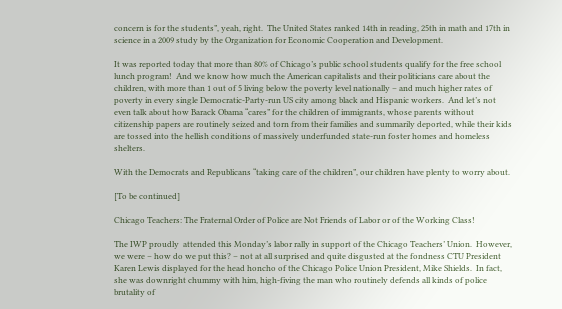concern is for the students”, yeah, right.  The United States ranked 14th in reading, 25th in math and 17th in science in a 2009 study by the Organization for Economic Cooperation and Development.

It was reported today that more than 80% of Chicago’s public school students qualify for the free school lunch program!  And we know how much the American capitalists and their politicians care about the children, with more than 1 out of 5 living below the poverty level nationally – and much higher rates of poverty in every single Democratic-Party-run US city among black and Hispanic workers.  And let’s not even talk about how Barack Obama “cares” for the children of immigrants, whose parents without citizenship papers are routinely seized and torn from their families and summarily deported, while their kids are tossed into the hellish conditions of massively underfunded state-run foster homes and homeless shelters.

With the Democrats and Republicans “taking care of the children”, our children have plenty to worry about.

[To be continued]

Chicago Teachers: The Fraternal Order of Police are Not Friends of Labor or of the Working Class!

The IWP proudly  attended this Monday’s labor rally in support of the Chicago Teachers’ Union.  However, we were – how do we put this? – not at all surprised and quite disgusted at the fondness CTU President Karen Lewis displayed for the head honcho of the Chicago Police Union President, Mike Shields.  In fact, she was downright chummy with him, high-fiving the man who routinely defends all kinds of police brutality of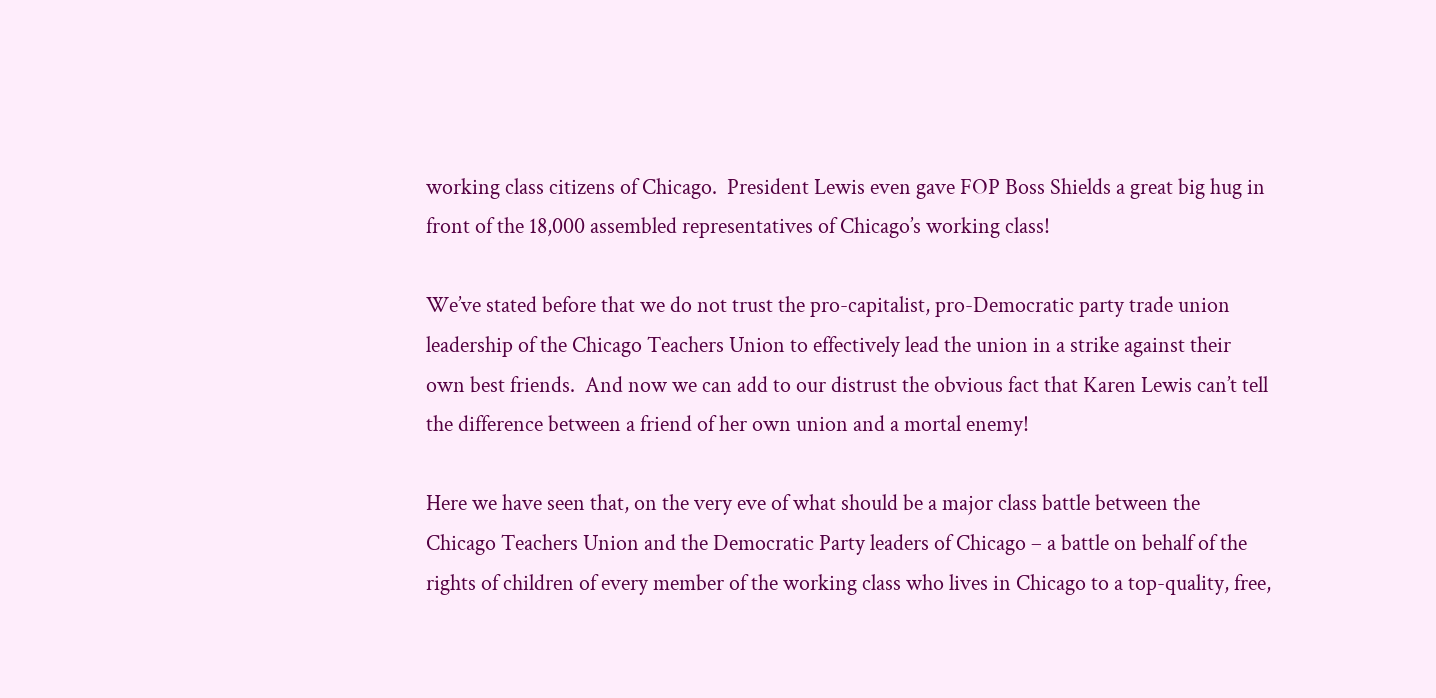working class citizens of Chicago.  President Lewis even gave FOP Boss Shields a great big hug in front of the 18,000 assembled representatives of Chicago’s working class!

We’ve stated before that we do not trust the pro-capitalist, pro-Democratic party trade union leadership of the Chicago Teachers Union to effectively lead the union in a strike against their own best friends.  And now we can add to our distrust the obvious fact that Karen Lewis can’t tell the difference between a friend of her own union and a mortal enemy!

Here we have seen that, on the very eve of what should be a major class battle between the Chicago Teachers Union and the Democratic Party leaders of Chicago – a battle on behalf of the rights of children of every member of the working class who lives in Chicago to a top-quality, free,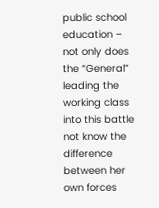public school education – not only does the “General” leading the working class into this battle not know the difference between her own forces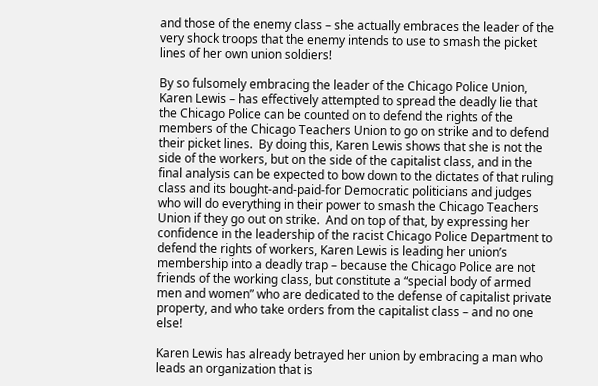and those of the enemy class – she actually embraces the leader of the very shock troops that the enemy intends to use to smash the picket lines of her own union soldiers!

By so fulsomely embracing the leader of the Chicago Police Union, Karen Lewis – has effectively attempted to spread the deadly lie that the Chicago Police can be counted on to defend the rights of the members of the Chicago Teachers Union to go on strike and to defend their picket lines.  By doing this, Karen Lewis shows that she is not the side of the workers, but on the side of the capitalist class, and in the final analysis can be expected to bow down to the dictates of that ruling class and its bought-and-paid-for Democratic politicians and judges who will do everything in their power to smash the Chicago Teachers Union if they go out on strike.  And on top of that, by expressing her confidence in the leadership of the racist Chicago Police Department to defend the rights of workers, Karen Lewis is leading her union’s membership into a deadly trap – because the Chicago Police are not friends of the working class, but constitute a “special body of armed men and women” who are dedicated to the defense of capitalist private property, and who take orders from the capitalist class – and no one else!

Karen Lewis has already betrayed her union by embracing a man who leads an organization that is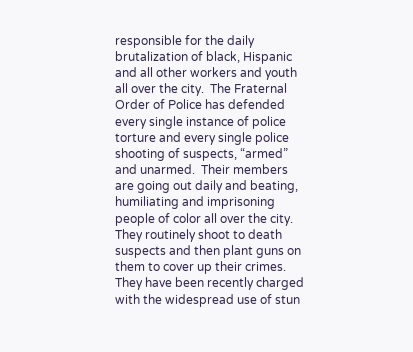responsible for the daily brutalization of black, Hispanic and all other workers and youth all over the city.  The Fraternal Order of Police has defended every single instance of police torture and every single police shooting of suspects, “armed” and unarmed.  Their members are going out daily and beating, humiliating and imprisoning people of color all over the city.  They routinely shoot to death suspects and then plant guns on them to cover up their crimes.  They have been recently charged with the widespread use of stun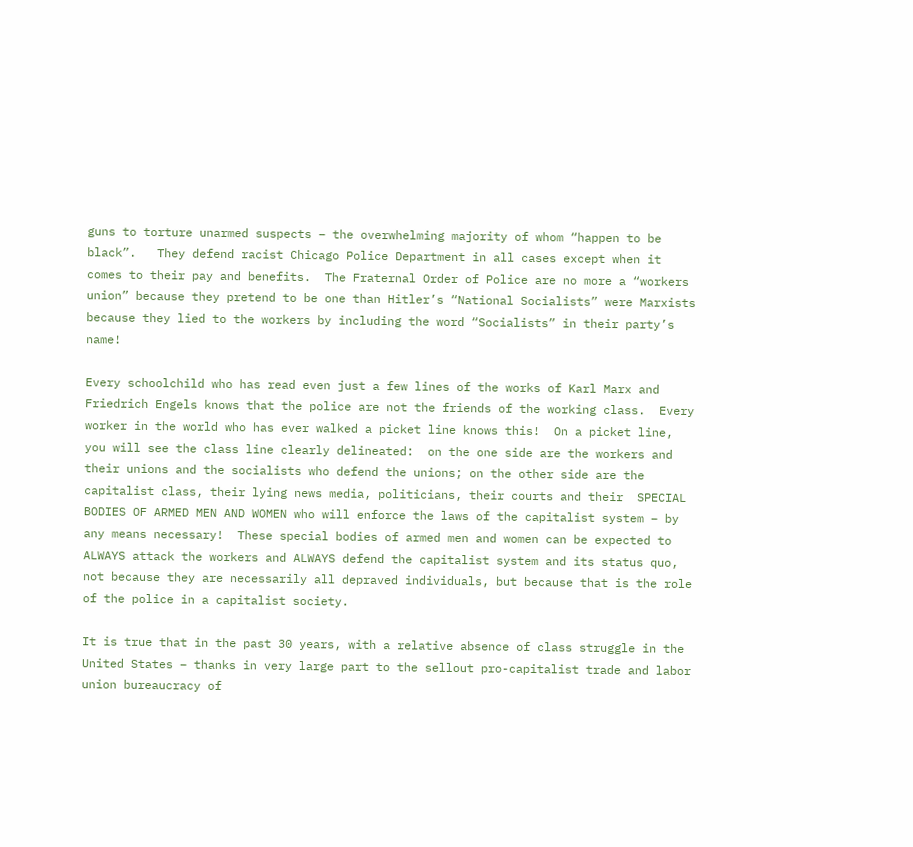guns to torture unarmed suspects – the overwhelming majority of whom “happen to be black”.   They defend racist Chicago Police Department in all cases except when it comes to their pay and benefits.  The Fraternal Order of Police are no more a “workers union” because they pretend to be one than Hitler’s “National Socialists” were Marxists because they lied to the workers by including the word “Socialists” in their party’s name!

Every schoolchild who has read even just a few lines of the works of Karl Marx and Friedrich Engels knows that the police are not the friends of the working class.  Every worker in the world who has ever walked a picket line knows this!  On a picket line, you will see the class line clearly delineated:  on the one side are the workers and their unions and the socialists who defend the unions; on the other side are the capitalist class, their lying news media, politicians, their courts and their  SPECIAL BODIES OF ARMED MEN AND WOMEN who will enforce the laws of the capitalist system – by any means necessary!  These special bodies of armed men and women can be expected to ALWAYS attack the workers and ALWAYS defend the capitalist system and its status quo, not because they are necessarily all depraved individuals, but because that is the role of the police in a capitalist society.

It is true that in the past 30 years, with a relative absence of class struggle in the United States – thanks in very large part to the sellout pro-capitalist trade and labor union bureaucracy of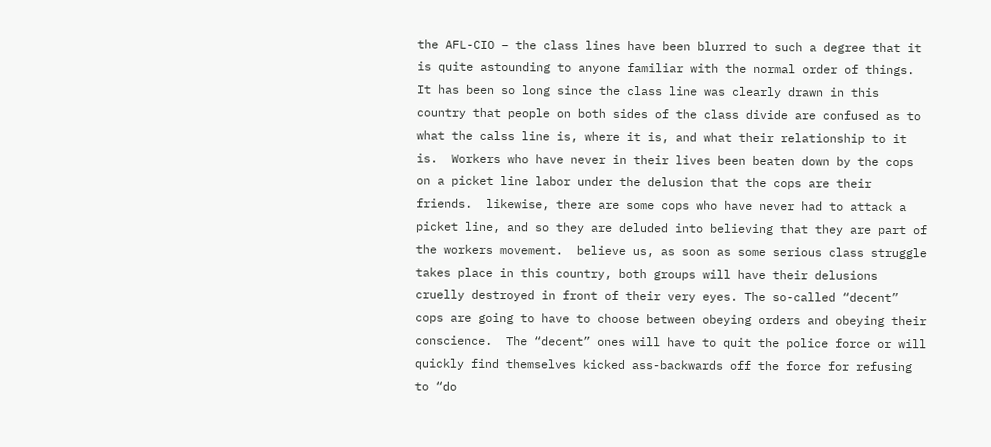the AFL-CIO – the class lines have been blurred to such a degree that it is quite astounding to anyone familiar with the normal order of things.  It has been so long since the class line was clearly drawn in this country that people on both sides of the class divide are confused as to what the calss line is, where it is, and what their relationship to it is.  Workers who have never in their lives been beaten down by the cops on a picket line labor under the delusion that the cops are their friends.  likewise, there are some cops who have never had to attack a picket line, and so they are deluded into believing that they are part of the workers movement.  believe us, as soon as some serious class struggle takes place in this country, both groups will have their delusions cruelly destroyed in front of their very eyes. The so-called “decent” cops are going to have to choose between obeying orders and obeying their conscience.  The “decent” ones will have to quit the police force or will quickly find themselves kicked ass-backwards off the force for refusing to “do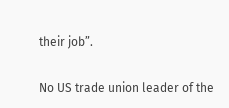their job”.

No US trade union leader of the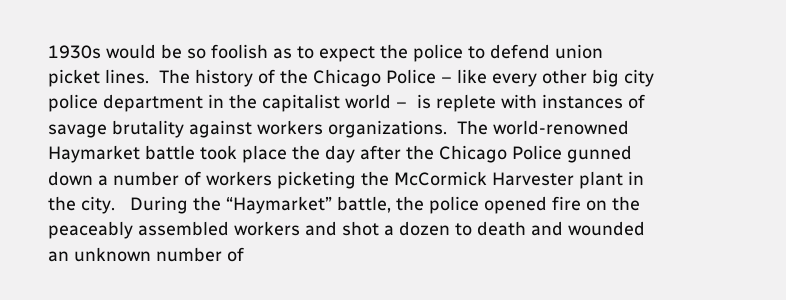1930s would be so foolish as to expect the police to defend union picket lines.  The history of the Chicago Police – like every other big city police department in the capitalist world –  is replete with instances of savage brutality against workers organizations.  The world-renowned Haymarket battle took place the day after the Chicago Police gunned down a number of workers picketing the McCormick Harvester plant in the city.   During the “Haymarket” battle, the police opened fire on the peaceably assembled workers and shot a dozen to death and wounded an unknown number of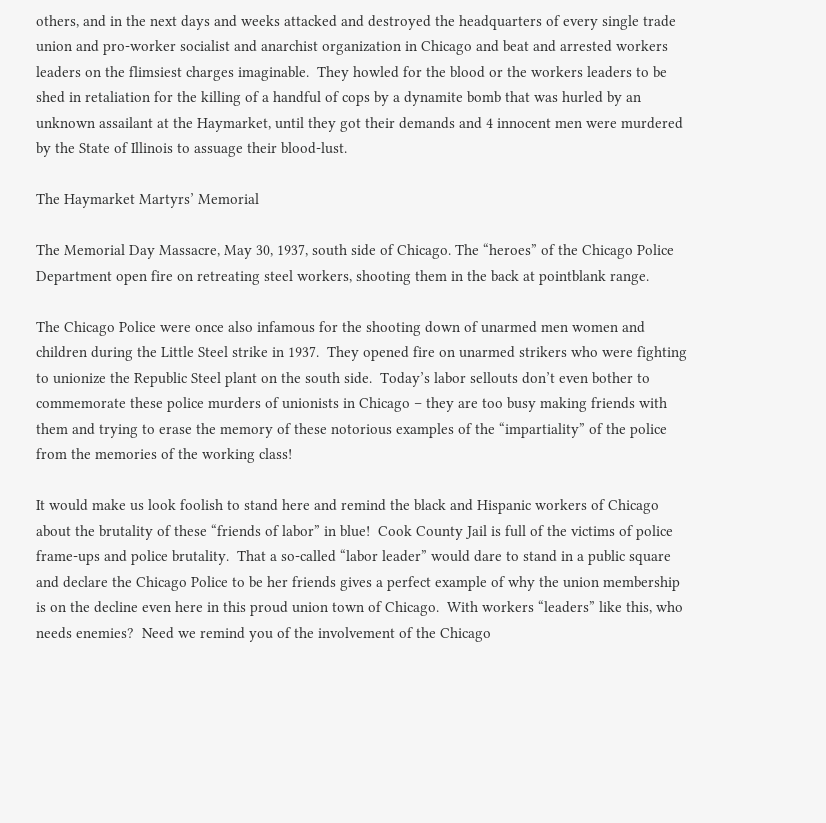others, and in the next days and weeks attacked and destroyed the headquarters of every single trade union and pro-worker socialist and anarchist organization in Chicago and beat and arrested workers leaders on the flimsiest charges imaginable.  They howled for the blood or the workers leaders to be shed in retaliation for the killing of a handful of cops by a dynamite bomb that was hurled by an unknown assailant at the Haymarket, until they got their demands and 4 innocent men were murdered by the State of Illinois to assuage their blood-lust.

The Haymarket Martyrs’ Memorial

The Memorial Day Massacre, May 30, 1937, south side of Chicago. The “heroes” of the Chicago Police Department open fire on retreating steel workers, shooting them in the back at pointblank range.

The Chicago Police were once also infamous for the shooting down of unarmed men women and children during the Little Steel strike in 1937.  They opened fire on unarmed strikers who were fighting to unionize the Republic Steel plant on the south side.  Today’s labor sellouts don’t even bother to commemorate these police murders of unionists in Chicago – they are too busy making friends with them and trying to erase the memory of these notorious examples of the “impartiality” of the police from the memories of the working class!

It would make us look foolish to stand here and remind the black and Hispanic workers of Chicago about the brutality of these “friends of labor” in blue!  Cook County Jail is full of the victims of police frame-ups and police brutality.  That a so-called “labor leader” would dare to stand in a public square and declare the Chicago Police to be her friends gives a perfect example of why the union membership is on the decline even here in this proud union town of Chicago.  With workers “leaders” like this, who needs enemies?  Need we remind you of the involvement of the Chicago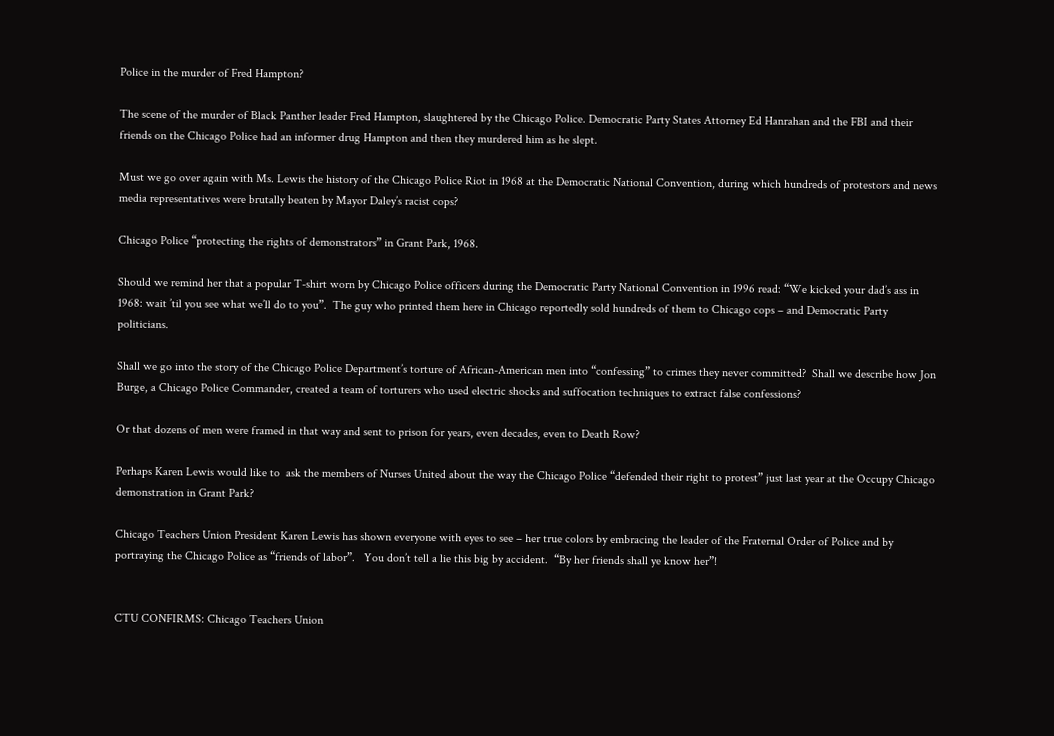Police in the murder of Fred Hampton?

The scene of the murder of Black Panther leader Fred Hampton, slaughtered by the Chicago Police. Democratic Party States Attorney Ed Hanrahan and the FBI and their friends on the Chicago Police had an informer drug Hampton and then they murdered him as he slept.

Must we go over again with Ms. Lewis the history of the Chicago Police Riot in 1968 at the Democratic National Convention, during which hundreds of protestors and news media representatives were brutally beaten by Mayor Daley’s racist cops?

Chicago Police “protecting the rights of demonstrators” in Grant Park, 1968.

Should we remind her that a popular T-shirt worn by Chicago Police officers during the Democratic Party National Convention in 1996 read: “We kicked your dad’s ass in 1968: wait ’til you see what we’ll do to you”.  The guy who printed them here in Chicago reportedly sold hundreds of them to Chicago cops – and Democratic Party politicians.

Shall we go into the story of the Chicago Police Department’s torture of African-American men into “confessing” to crimes they never committed?  Shall we describe how Jon Burge, a Chicago Police Commander, created a team of torturers who used electric shocks and suffocation techniques to extract false confessions?

Or that dozens of men were framed in that way and sent to prison for years, even decades, even to Death Row?

Perhaps Karen Lewis would like to  ask the members of Nurses United about the way the Chicago Police “defended their right to protest” just last year at the Occupy Chicago demonstration in Grant Park?

Chicago Teachers Union President Karen Lewis has shown everyone with eyes to see – her true colors by embracing the leader of the Fraternal Order of Police and by portraying the Chicago Police as “friends of labor”.   You don’t tell a lie this big by accident.  “By her friends shall ye know her”!


CTU CONFIRMS: Chicago Teachers Union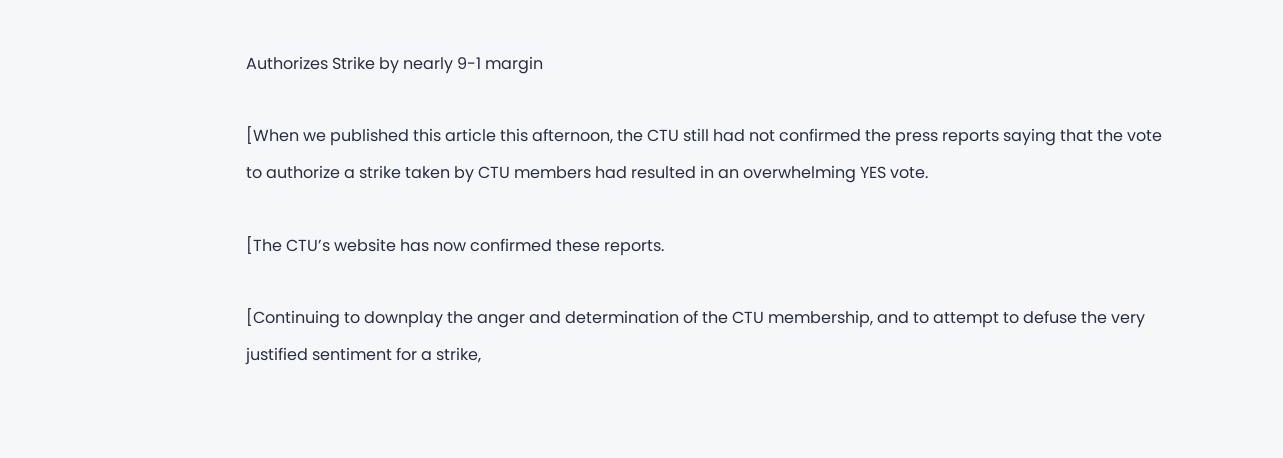Authorizes Strike by nearly 9-1 margin

[When we published this article this afternoon, the CTU still had not confirmed the press reports saying that the vote to authorize a strike taken by CTU members had resulted in an overwhelming YES vote.

[The CTU’s website has now confirmed these reports.

[Continuing to downplay the anger and determination of the CTU membership, and to attempt to defuse the very justified sentiment for a strike,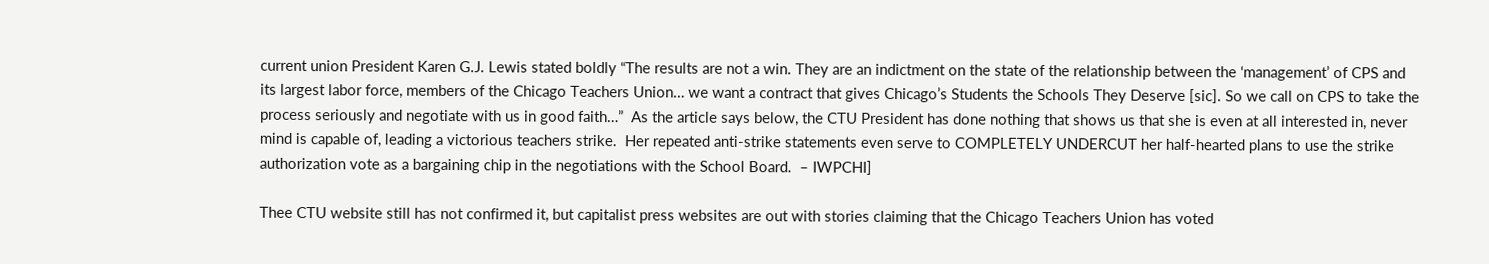current union President Karen G.J. Lewis stated boldly “The results are not a win. They are an indictment on the state of the relationship between the ‘management’ of CPS and its largest labor force, members of the Chicago Teachers Union… we want a contract that gives Chicago’s Students the Schools They Deserve [sic]. So we call on CPS to take the process seriously and negotiate with us in good faith…”  As the article says below, the CTU President has done nothing that shows us that she is even at all interested in, never mind is capable of, leading a victorious teachers strike.  Her repeated anti-strike statements even serve to COMPLETELY UNDERCUT her half-hearted plans to use the strike authorization vote as a bargaining chip in the negotiations with the School Board.  – IWPCHI]

Thee CTU website still has not confirmed it, but capitalist press websites are out with stories claiming that the Chicago Teachers Union has voted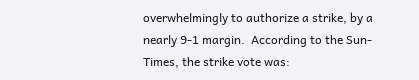overwhelmingly to authorize a strike, by a nearly 9-1 margin.  According to the Sun-Times, the strike vote was: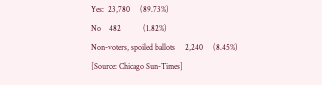Yes:  23,780     (89.73%)
No    482           (1.82%)
Non-voters, spoiled ballots     2,240     (8.45%)  [Source: Chicago Sun-Times]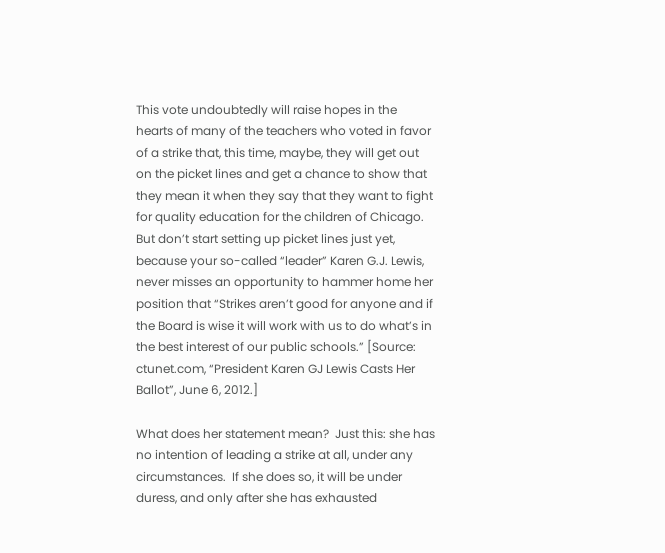This vote undoubtedly will raise hopes in the hearts of many of the teachers who voted in favor of a strike that, this time, maybe, they will get out on the picket lines and get a chance to show that they mean it when they say that they want to fight for quality education for the children of Chicago.  But don’t start setting up picket lines just yet, because your so-called “leader” Karen G.J. Lewis, never misses an opportunity to hammer home her position that “Strikes aren’t good for anyone and if the Board is wise it will work with us to do what’s in the best interest of our public schools.” [Source: ctunet.com, “President Karen GJ Lewis Casts Her Ballot”, June 6, 2012.]

What does her statement mean?  Just this: she has no intention of leading a strike at all, under any circumstances.  If she does so, it will be under duress, and only after she has exhausted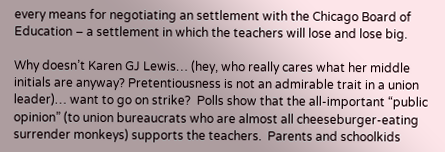every means for negotiating an settlement with the Chicago Board of Education – a settlement in which the teachers will lose and lose big.

Why doesn’t Karen GJ Lewis… (hey, who really cares what her middle initials are anyway? Pretentiousness is not an admirable trait in a union leader)… want to go on strike?  Polls show that the all-important “public opinion” (to union bureaucrats who are almost all cheeseburger-eating surrender monkeys) supports the teachers.  Parents and schoolkids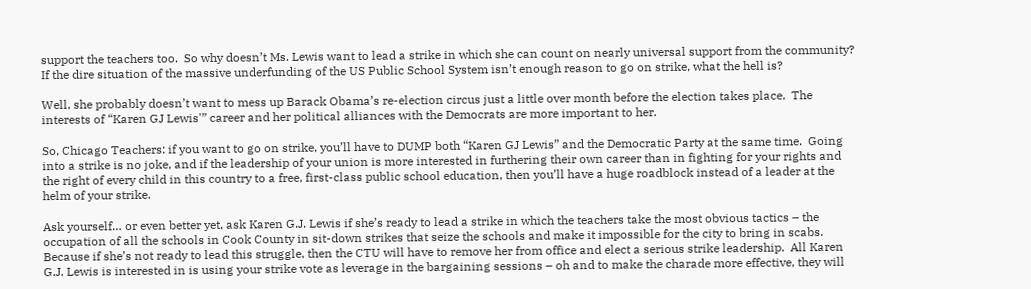support the teachers too.  So why doesn’t Ms. Lewis want to lead a strike in which she can count on nearly universal support from the community?  If the dire situation of the massive underfunding of the US Public School System isn’t enough reason to go on strike, what the hell is?

Well, she probably doesn’t want to mess up Barack Obama’s re-election circus just a little over month before the election takes place.  The interests of “Karen GJ Lewis'” career and her political alliances with the Democrats are more important to her.

So, Chicago Teachers: if you want to go on strike, you’ll have to DUMP both “Karen GJ Lewis” and the Democratic Party at the same time.  Going into a strike is no joke, and if the leadership of your union is more interested in furthering their own career than in fighting for your rights and the right of every child in this country to a free, first-class public school education, then you’ll have a huge roadblock instead of a leader at the helm of your strike.

Ask yourself… or even better yet, ask Karen G.J. Lewis if she’s ready to lead a strike in which the teachers take the most obvious tactics – the occupation of all the schools in Cook County in sit-down strikes that seize the schools and make it impossible for the city to bring in scabs.  Because if she’s not ready to lead this struggle, then the CTU will have to remove her from office and elect a serious strike leadership.  All Karen G.J. Lewis is interested in is using your strike vote as leverage in the bargaining sessions – oh and to make the charade more effective, they will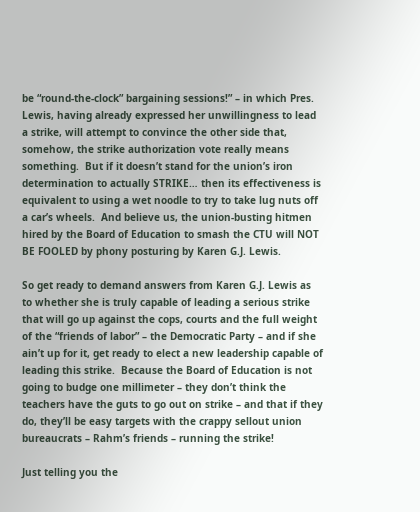be “round-the-clock” bargaining sessions!” – in which Pres. Lewis, having already expressed her unwillingness to lead a strike, will attempt to convince the other side that, somehow, the strike authorization vote really means something.  But if it doesn’t stand for the union’s iron determination to actually STRIKE… then its effectiveness is equivalent to using a wet noodle to try to take lug nuts off a car’s wheels.  And believe us, the union-busting hitmen hired by the Board of Education to smash the CTU will NOT BE FOOLED by phony posturing by Karen G.J. Lewis.

So get ready to demand answers from Karen G.J. Lewis as to whether she is truly capable of leading a serious strike that will go up against the cops, courts and the full weight of the “friends of labor” – the Democratic Party – and if she ain’t up for it, get ready to elect a new leadership capable of leading this strike.  Because the Board of Education is not going to budge one millimeter – they don’t think the teachers have the guts to go out on strike – and that if they do, they’ll be easy targets with the crappy sellout union bureaucrats – Rahm’s friends – running the strike!

Just telling you the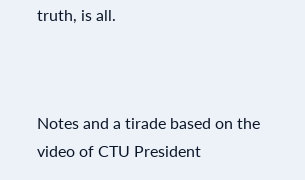truth, is all.



Notes and a tirade based on the video of CTU President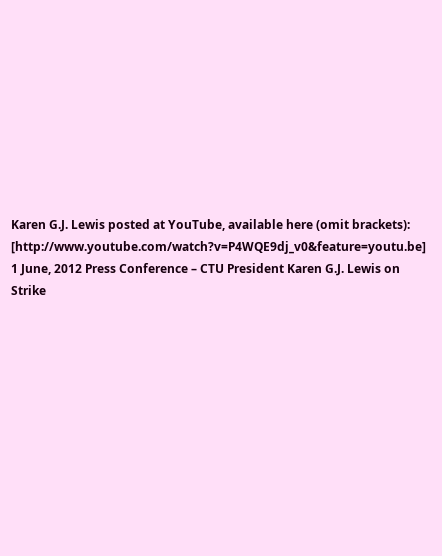Karen G.J. Lewis posted at YouTube, available here (omit brackets): [http://www.youtube.com/watch?v=P4WQE9dj_v0&feature=youtu.be] 1 June, 2012 Press Conference – CTU President Karen G.J. Lewis on Strike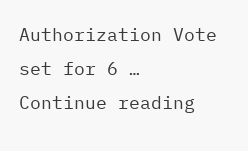Authorization Vote set for 6 … Continue reading